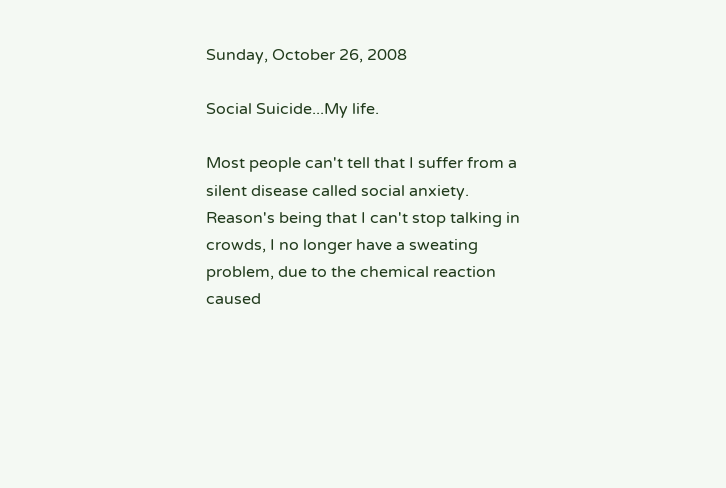Sunday, October 26, 2008

Social Suicide...My life.

Most people can't tell that I suffer from a silent disease called social anxiety. Reason's being that I can't stop talking in crowds, I no longer have a sweating problem, due to the chemical reaction caused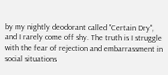by my nightly deodorant called "Certain Dry", and I rarely come off shy. The truth is I struggle with the fear of rejection and embarrassment in social situations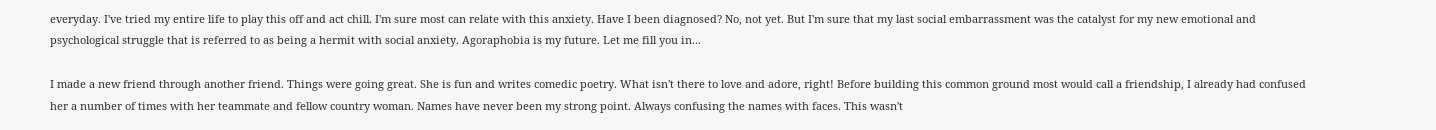everyday. I've tried my entire life to play this off and act chill. I'm sure most can relate with this anxiety. Have I been diagnosed? No, not yet. But I'm sure that my last social embarrassment was the catalyst for my new emotional and psychological struggle that is referred to as being a hermit with social anxiety. Agoraphobia is my future. Let me fill you in...

I made a new friend through another friend. Things were going great. She is fun and writes comedic poetry. What isn't there to love and adore, right! Before building this common ground most would call a friendship, I already had confused her a number of times with her teammate and fellow country woman. Names have never been my strong point. Always confusing the names with faces. This wasn't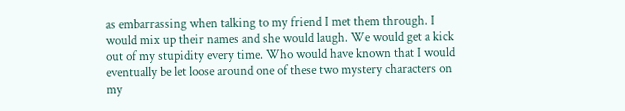as embarrassing when talking to my friend I met them through. I would mix up their names and she would laugh. We would get a kick out of my stupidity every time. Who would have known that I would eventually be let loose around one of these two mystery characters on my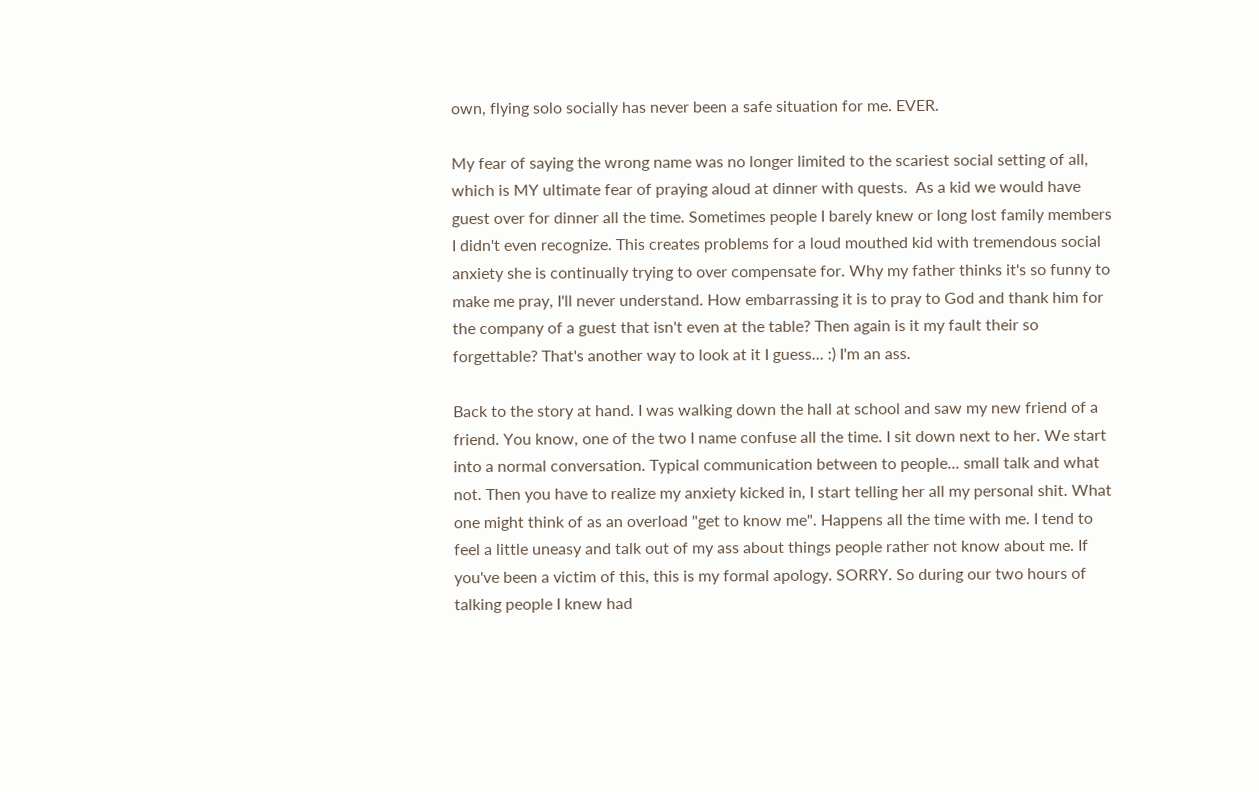own, flying solo socially has never been a safe situation for me. EVER.

My fear of saying the wrong name was no longer limited to the scariest social setting of all, which is MY ultimate fear of praying aloud at dinner with quests.  As a kid we would have guest over for dinner all the time. Sometimes people I barely knew or long lost family members I didn't even recognize. This creates problems for a loud mouthed kid with tremendous social anxiety she is continually trying to over compensate for. Why my father thinks it's so funny to make me pray, I'll never understand. How embarrassing it is to pray to God and thank him for the company of a guest that isn't even at the table? Then again is it my fault their so forgettable? That's another way to look at it I guess... :) I'm an ass.

Back to the story at hand. I was walking down the hall at school and saw my new friend of a friend. You know, one of the two I name confuse all the time. I sit down next to her. We start into a normal conversation. Typical communication between to people... small talk and what not. Then you have to realize my anxiety kicked in, I start telling her all my personal shit. What one might think of as an overload "get to know me". Happens all the time with me. I tend to feel a little uneasy and talk out of my ass about things people rather not know about me. If you've been a victim of this, this is my formal apology. SORRY. So during our two hours of talking people I knew had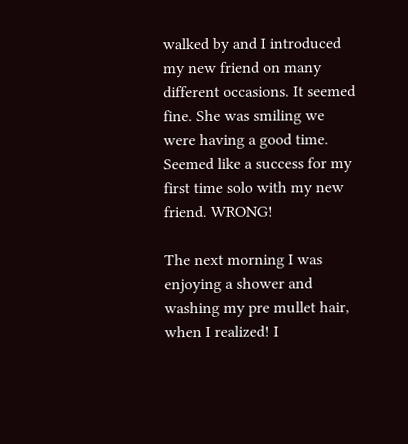walked by and I introduced my new friend on many different occasions. It seemed fine. She was smiling we were having a good time. Seemed like a success for my first time solo with my new friend. WRONG!

The next morning I was enjoying a shower and washing my pre mullet hair, when I realized! I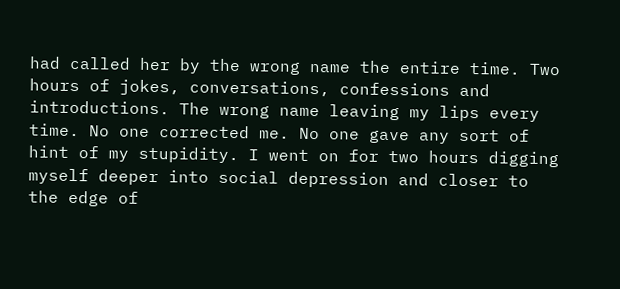had called her by the wrong name the entire time. Two hours of jokes, conversations, confessions and introductions. The wrong name leaving my lips every time. No one corrected me. No one gave any sort of hint of my stupidity. I went on for two hours digging myself deeper into social depression and closer to the edge of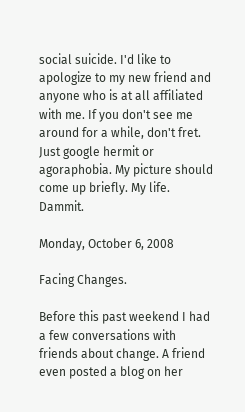social suicide. I'd like to apologize to my new friend and anyone who is at all affiliated with me. If you don't see me around for a while, don't fret. Just google hermit or agoraphobia. My picture should come up briefly. My life. Dammit.

Monday, October 6, 2008

Facing Changes.

Before this past weekend I had a few conversations with friends about change. A friend even posted a blog on her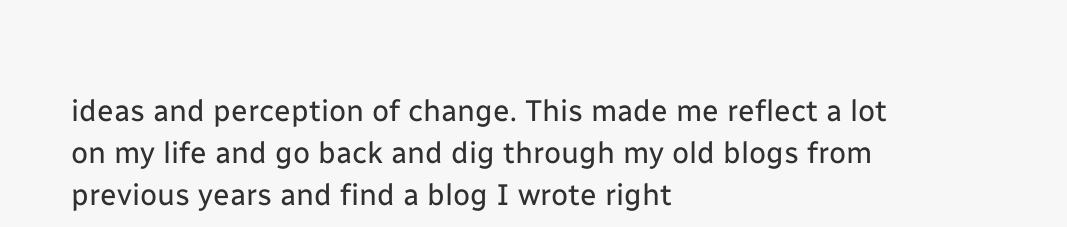ideas and perception of change. This made me reflect a lot on my life and go back and dig through my old blogs from previous years and find a blog I wrote right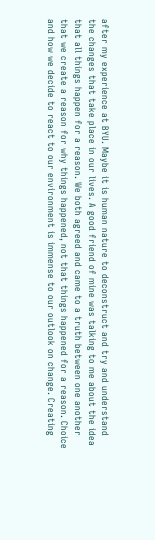after my experience at BYU. Maybe it is human nature to deconstruct and try and understand the changes that take place in our lives. A good friend of mine was talking to me about the idea that all things happen for a reason. We both agreed and came to a truth between one another that we create a reason for why things happened, not that things happened for a reason. Choice and how we decide to react to our environment is immense to our outlook on change. Creating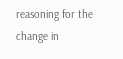reasoning for the change in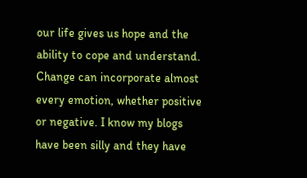our life gives us hope and the ability to cope and understand. Change can incorporate almost every emotion, whether positive or negative. I know my blogs have been silly and they have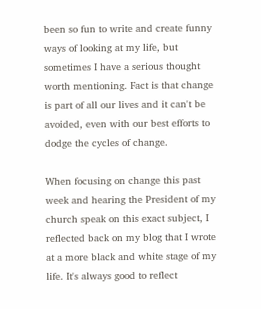been so fun to write and create funny ways of looking at my life, but sometimes I have a serious thought worth mentioning. Fact is that change is part of all our lives and it can't be avoided, even with our best efforts to dodge the cycles of change.

When focusing on change this past week and hearing the President of my church speak on this exact subject, I reflected back on my blog that I wrote at a more black and white stage of my life. It's always good to reflect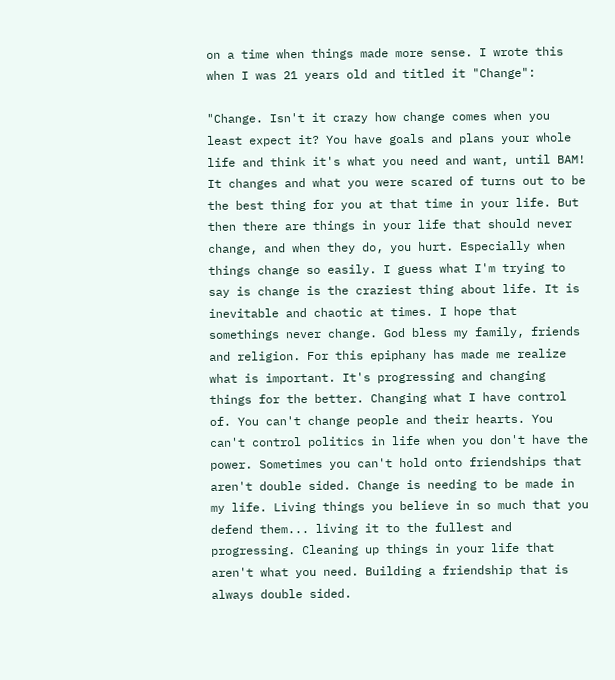on a time when things made more sense. I wrote this when I was 21 years old and titled it "Change":

"Change. Isn't it crazy how change comes when you least expect it? You have goals and plans your whole life and think it's what you need and want, until BAM! It changes and what you were scared of turns out to be the best thing for you at that time in your life. But then there are things in your life that should never change, and when they do, you hurt. Especially when things change so easily. I guess what I'm trying to say is change is the craziest thing about life. It is inevitable and chaotic at times. I hope that somethings never change. God bless my family, friends and religion. For this epiphany has made me realize what is important. It's progressing and changing things for the better. Changing what I have control of. You can't change people and their hearts. You can't control politics in life when you don't have the power. Sometimes you can't hold onto friendships that aren't double sided. Change is needing to be made in my life. Living things you believe in so much that you defend them... living it to the fullest and progressing. Cleaning up things in your life that aren't what you need. Building a friendship that is always double sided.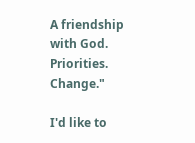A friendship with God. Priorities. Change."

I'd like to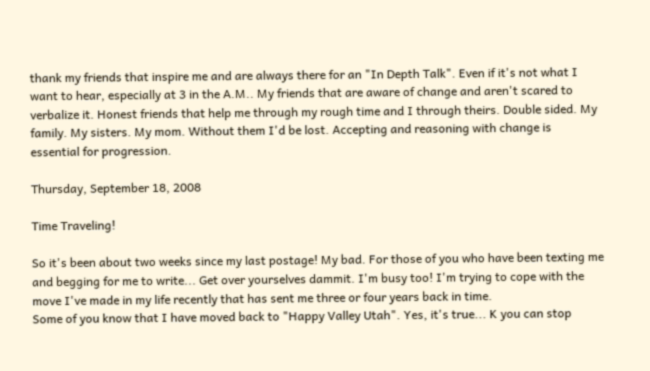thank my friends that inspire me and are always there for an "In Depth Talk". Even if it's not what I want to hear, especially at 3 in the A.M.. My friends that are aware of change and aren't scared to verbalize it. Honest friends that help me through my rough time and I through theirs. Double sided. My family. My sisters. My mom. Without them I'd be lost. Accepting and reasoning with change is essential for progression.

Thursday, September 18, 2008

Time Traveling!

So it's been about two weeks since my last postage! My bad. For those of you who have been texting me and begging for me to write... Get over yourselves dammit. I'm busy too! I'm trying to cope with the move I've made in my life recently that has sent me three or four years back in time.
Some of you know that I have moved back to "Happy Valley Utah". Yes, it's true... K you can stop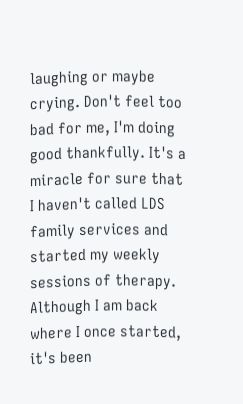laughing or maybe crying. Don't feel too bad for me, I'm doing good thankfully. It's a miracle for sure that I haven't called LDS family services and started my weekly sessions of therapy. Although I am back where I once started, it's been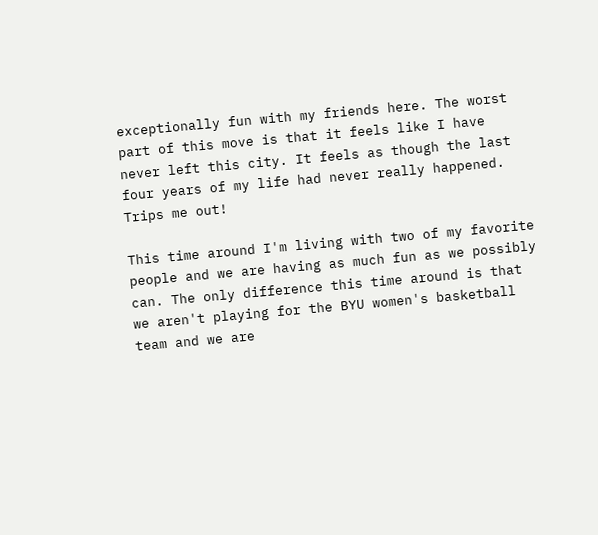exceptionally fun with my friends here. The worst part of this move is that it feels like I have never left this city. It feels as though the last four years of my life had never really happened. Trips me out!

This time around I'm living with two of my favorite people and we are having as much fun as we possibly can. The only difference this time around is that we aren't playing for the BYU women's basketball team and we are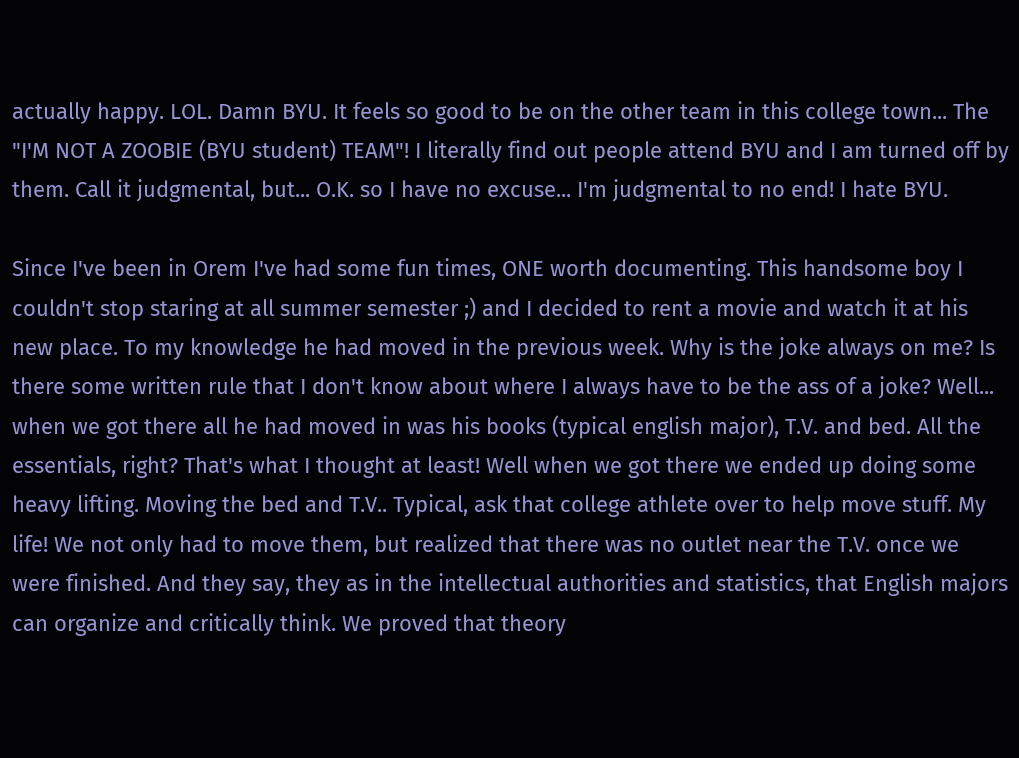actually happy. LOL. Damn BYU. It feels so good to be on the other team in this college town... The "I'M NOT A ZOOBIE (BYU student) TEAM"! I literally find out people attend BYU and I am turned off by them. Call it judgmental, but... O.K. so I have no excuse... I'm judgmental to no end! I hate BYU.

Since I've been in Orem I've had some fun times, ONE worth documenting. This handsome boy I couldn't stop staring at all summer semester ;) and I decided to rent a movie and watch it at his new place. To my knowledge he had moved in the previous week. Why is the joke always on me? Is there some written rule that I don't know about where I always have to be the ass of a joke? Well... when we got there all he had moved in was his books (typical english major), T.V. and bed. All the essentials, right? That's what I thought at least! Well when we got there we ended up doing some heavy lifting. Moving the bed and T.V.. Typical, ask that college athlete over to help move stuff. My life! We not only had to move them, but realized that there was no outlet near the T.V. once we were finished. And they say, they as in the intellectual authorities and statistics, that English majors can organize and critically think. We proved that theory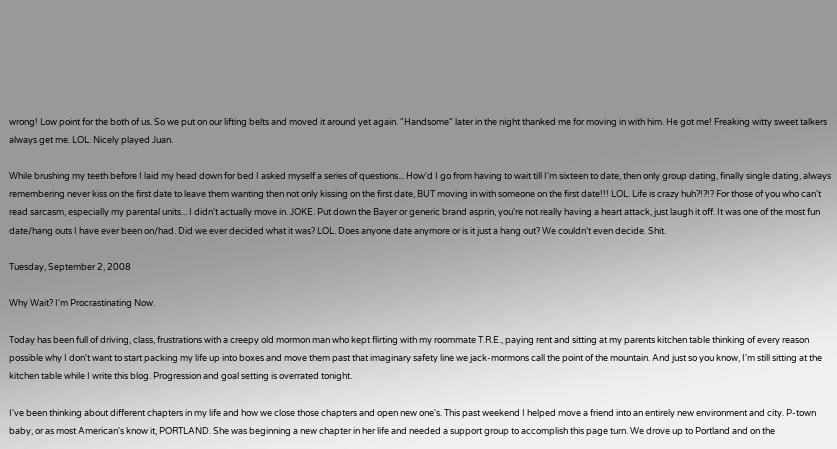wrong! Low point for the both of us. So we put on our lifting belts and moved it around yet again. "Handsome" later in the night thanked me for moving in with him. He got me! Freaking witty sweet talkers always get me. LOL. Nicely played Juan.

While brushing my teeth before I laid my head down for bed I asked myself a series of questions... How'd I go from having to wait till I'm sixteen to date, then only group dating, finally single dating, always remembering never kiss on the first date to leave them wanting then not only kissing on the first date, BUT moving in with someone on the first date!!! LOL. Life is crazy huh?!?!? For those of you who can't read sarcasm, especially my parental units... I didn't actually move in. JOKE. Put down the Bayer or generic brand asprin, you're not really having a heart attack, just laugh it off. It was one of the most fun date/hang outs I have ever been on/had. Did we ever decided what it was? LOL. Does anyone date anymore or is it just a hang out? We couldn't even decide. Shit.

Tuesday, September 2, 2008

Why Wait? I'm Procrastinating Now.

Today has been full of driving, class, frustrations with a creepy old mormon man who kept flirting with my roommate T.R.E., paying rent and sitting at my parents kitchen table thinking of every reason possible why I don't want to start packing my life up into boxes and move them past that imaginary safety line we jack-mormons call the point of the mountain. And just so you know, I'm still sitting at the kitchen table while I write this blog. Progression and goal setting is overrated tonight.

I've been thinking about different chapters in my life and how we close those chapters and open new one's. This past weekend I helped move a friend into an entirely new environment and city. P-town baby, or as most American's know it, PORTLAND. She was beginning a new chapter in her life and needed a support group to accomplish this page turn. We drove up to Portland and on the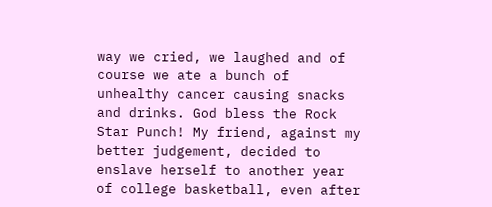way we cried, we laughed and of course we ate a bunch of unhealthy cancer causing snacks and drinks. God bless the Rock Star Punch! My friend, against my better judgement, decided to enslave herself to another year of college basketball, even after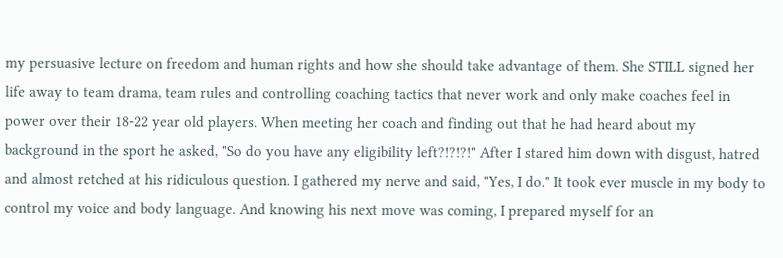my persuasive lecture on freedom and human rights and how she should take advantage of them. She STILL signed her life away to team drama, team rules and controlling coaching tactics that never work and only make coaches feel in power over their 18-22 year old players. When meeting her coach and finding out that he had heard about my background in the sport he asked, "So do you have any eligibility left?!?!?!" After I stared him down with disgust, hatred and almost retched at his ridiculous question. I gathered my nerve and said, "Yes, I do." It took ever muscle in my body to control my voice and body language. And knowing his next move was coming, I prepared myself for an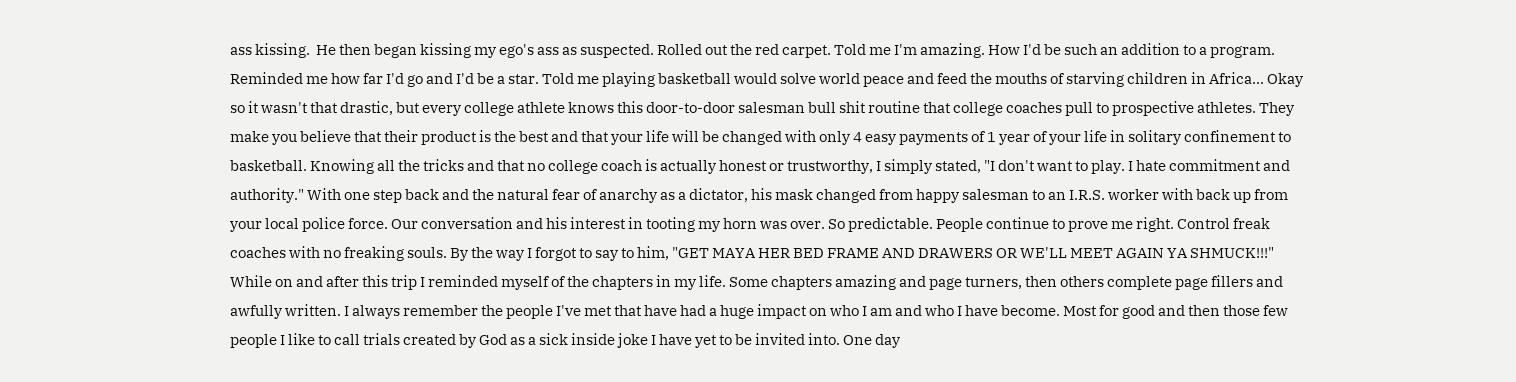ass kissing.  He then began kissing my ego's ass as suspected. Rolled out the red carpet. Told me I'm amazing. How I'd be such an addition to a program. Reminded me how far I'd go and I'd be a star. Told me playing basketball would solve world peace and feed the mouths of starving children in Africa... Okay so it wasn't that drastic, but every college athlete knows this door-to-door salesman bull shit routine that college coaches pull to prospective athletes. They make you believe that their product is the best and that your life will be changed with only 4 easy payments of 1 year of your life in solitary confinement to basketball. Knowing all the tricks and that no college coach is actually honest or trustworthy, I simply stated, "I don't want to play. I hate commitment and authority." With one step back and the natural fear of anarchy as a dictator, his mask changed from happy salesman to an I.R.S. worker with back up from your local police force. Our conversation and his interest in tooting my horn was over. So predictable. People continue to prove me right. Control freak coaches with no freaking souls. By the way I forgot to say to him, "GET MAYA HER BED FRAME AND DRAWERS OR WE'LL MEET AGAIN YA SHMUCK!!!"
While on and after this trip I reminded myself of the chapters in my life. Some chapters amazing and page turners, then others complete page fillers and awfully written. I always remember the people I've met that have had a huge impact on who I am and who I have become. Most for good and then those few people I like to call trials created by God as a sick inside joke I have yet to be invited into. One day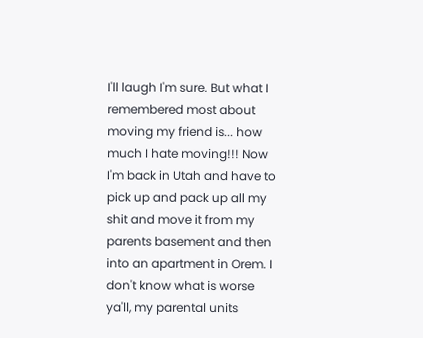I'll laugh I'm sure. But what I remembered most about moving my friend is... how much I hate moving!!! Now I'm back in Utah and have to pick up and pack up all my shit and move it from my parents basement and then into an apartment in Orem. I don't know what is worse ya'll, my parental units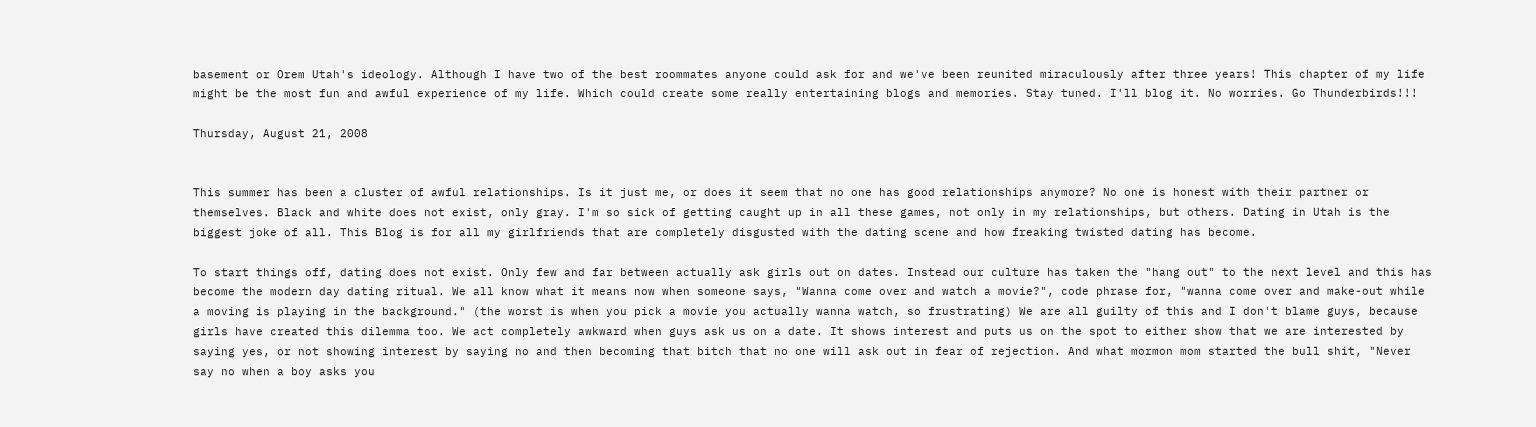basement or Orem Utah's ideology. Although I have two of the best roommates anyone could ask for and we've been reunited miraculously after three years! This chapter of my life might be the most fun and awful experience of my life. Which could create some really entertaining blogs and memories. Stay tuned. I'll blog it. No worries. Go Thunderbirds!!!

Thursday, August 21, 2008


This summer has been a cluster of awful relationships. Is it just me, or does it seem that no one has good relationships anymore? No one is honest with their partner or themselves. Black and white does not exist, only gray. I'm so sick of getting caught up in all these games, not only in my relationships, but others. Dating in Utah is the biggest joke of all. This Blog is for all my girlfriends that are completely disgusted with the dating scene and how freaking twisted dating has become.

To start things off, dating does not exist. Only few and far between actually ask girls out on dates. Instead our culture has taken the "hang out" to the next level and this has become the modern day dating ritual. We all know what it means now when someone says, "Wanna come over and watch a movie?", code phrase for, "wanna come over and make-out while a moving is playing in the background." (the worst is when you pick a movie you actually wanna watch, so frustrating) We are all guilty of this and I don't blame guys, because girls have created this dilemma too. We act completely awkward when guys ask us on a date. It shows interest and puts us on the spot to either show that we are interested by saying yes, or not showing interest by saying no and then becoming that bitch that no one will ask out in fear of rejection. And what mormon mom started the bull shit, "Never say no when a boy asks you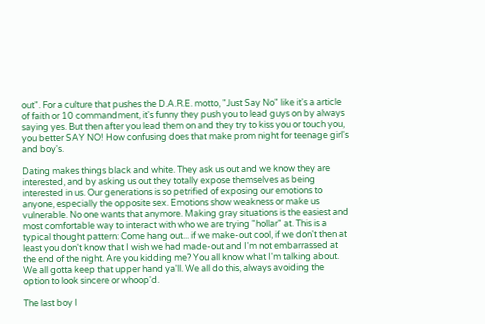out". For a culture that pushes the D.A.R.E. motto, "Just Say No" like it's a article of faith or 10 commandment, it's funny they push you to lead guys on by always saying yes. But then after you lead them on and they try to kiss you or touch you, you better SAY NO! How confusing does that make prom night for teenage girl's and boy's.

Dating makes things black and white. They ask us out and we know they are interested, and by asking us out they totally expose themselves as being interested in us. Our generations is so petrified of exposing our emotions to anyone, especially the opposite sex. Emotions show weakness or make us vulnerable. No one wants that anymore. Making gray situations is the easiest and most comfortable way to interact with who we are trying "hollar" at. This is a typical thought pattern: Come hang out... if we make-out cool, if we don't then at least you don't know that I wish we had made-out and I'm not embarrassed at the end of the night. Are you kidding me? You all know what I'm talking about. We all gotta keep that upper hand ya'll. We all do this, always avoiding the option to look sincere or whoop'd.

The last boy I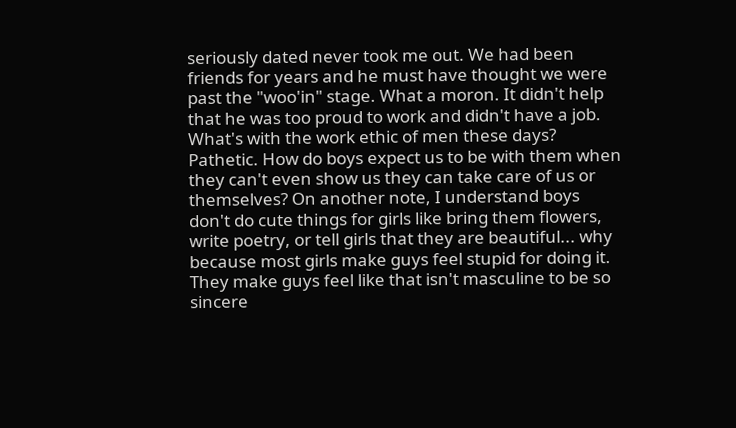seriously dated never took me out. We had been friends for years and he must have thought we were past the "woo'in" stage. What a moron. It didn't help that he was too proud to work and didn't have a job. What's with the work ethic of men these days? Pathetic. How do boys expect us to be with them when they can't even show us they can take care of us or themselves? On another note, I understand boys don't do cute things for girls like bring them flowers, write poetry, or tell girls that they are beautiful... why because most girls make guys feel stupid for doing it. They make guys feel like that isn't masculine to be so sincere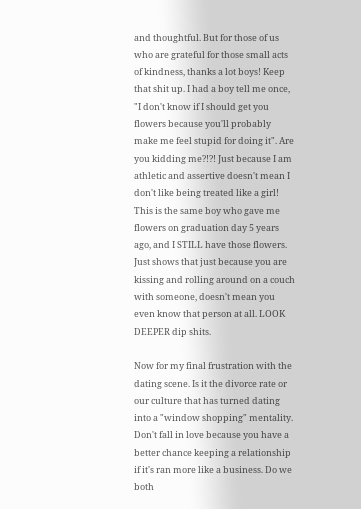and thoughtful. But for those of us who are grateful for those small acts of kindness, thanks a lot boys! Keep that shit up. I had a boy tell me once, "I don't know if I should get you flowers because you'll probably make me feel stupid for doing it". Are you kidding me?!?! Just because I am athletic and assertive doesn't mean I don't like being treated like a girl! This is the same boy who gave me flowers on graduation day 5 years ago, and I STILL have those flowers. Just shows that just because you are kissing and rolling around on a couch with someone, doesn't mean you even know that person at all. LOOK DEEPER dip shits.

Now for my final frustration with the dating scene. Is it the divorce rate or our culture that has turned dating into a "window shopping" mentality. Don't fall in love because you have a better chance keeping a relationship if it's ran more like a business. Do we both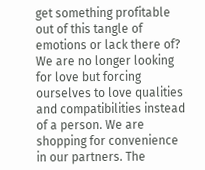get something profitable out of this tangle of emotions or lack there of? We are no longer looking for love but forcing ourselves to love qualities and compatibilities instead of a person. We are shopping for convenience in our partners. The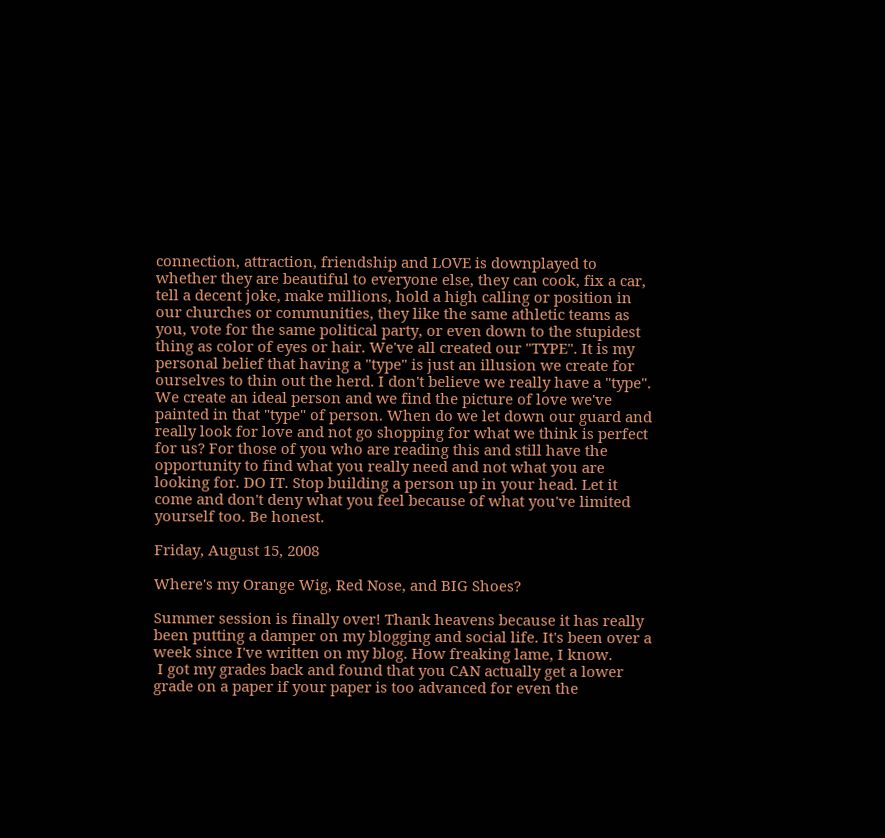connection, attraction, friendship and LOVE is downplayed to whether they are beautiful to everyone else, they can cook, fix a car, tell a decent joke, make millions, hold a high calling or position in our churches or communities, they like the same athletic teams as you, vote for the same political party, or even down to the stupidest thing as color of eyes or hair. We've all created our "TYPE". It is my personal belief that having a "type" is just an illusion we create for ourselves to thin out the herd. I don't believe we really have a "type". We create an ideal person and we find the picture of love we've painted in that "type" of person. When do we let down our guard and really look for love and not go shopping for what we think is perfect for us? For those of you who are reading this and still have the opportunity to find what you really need and not what you are looking for. DO IT. Stop building a person up in your head. Let it come and don't deny what you feel because of what you've limited yourself too. Be honest.

Friday, August 15, 2008

Where's my Orange Wig, Red Nose, and BIG Shoes?

Summer session is finally over! Thank heavens because it has really been putting a damper on my blogging and social life. It's been over a week since I've written on my blog. How freaking lame, I know.
 I got my grades back and found that you CAN actually get a lower grade on a paper if your paper is too advanced for even the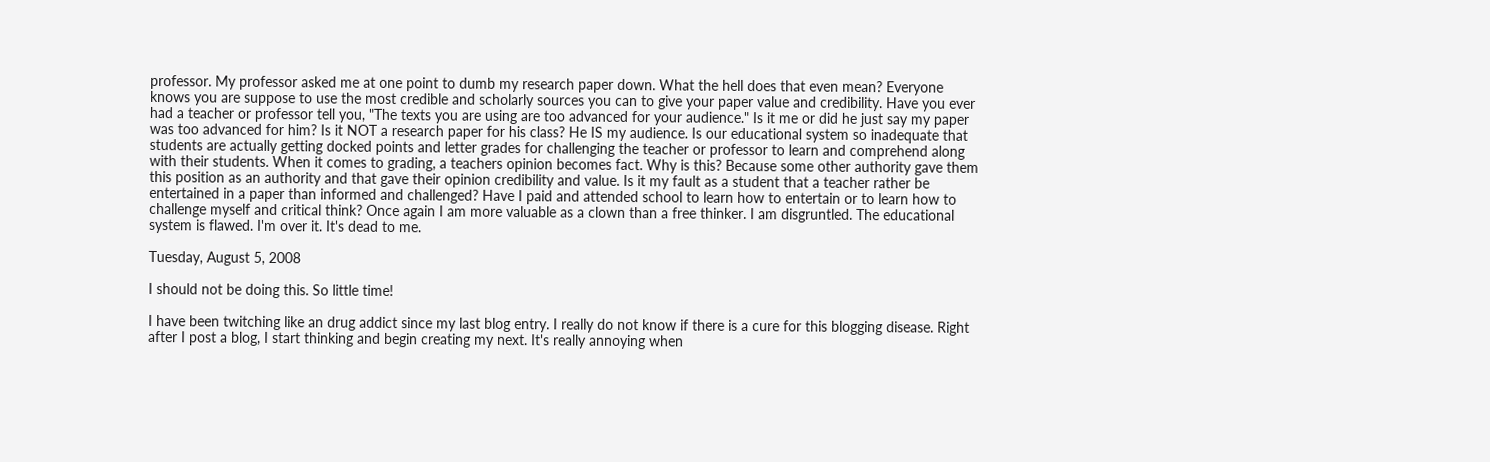professor. My professor asked me at one point to dumb my research paper down. What the hell does that even mean? Everyone knows you are suppose to use the most credible and scholarly sources you can to give your paper value and credibility. Have you ever had a teacher or professor tell you, "The texts you are using are too advanced for your audience." Is it me or did he just say my paper was too advanced for him? Is it NOT a research paper for his class? He IS my audience. Is our educational system so inadequate that students are actually getting docked points and letter grades for challenging the teacher or professor to learn and comprehend along with their students. When it comes to grading, a teachers opinion becomes fact. Why is this? Because some other authority gave them this position as an authority and that gave their opinion credibility and value. Is it my fault as a student that a teacher rather be entertained in a paper than informed and challenged? Have I paid and attended school to learn how to entertain or to learn how to challenge myself and critical think? Once again I am more valuable as a clown than a free thinker. I am disgruntled. The educational system is flawed. I'm over it. It's dead to me.

Tuesday, August 5, 2008

I should not be doing this. So little time!

I have been twitching like an drug addict since my last blog entry. I really do not know if there is a cure for this blogging disease. Right after I post a blog, I start thinking and begin creating my next. It's really annoying when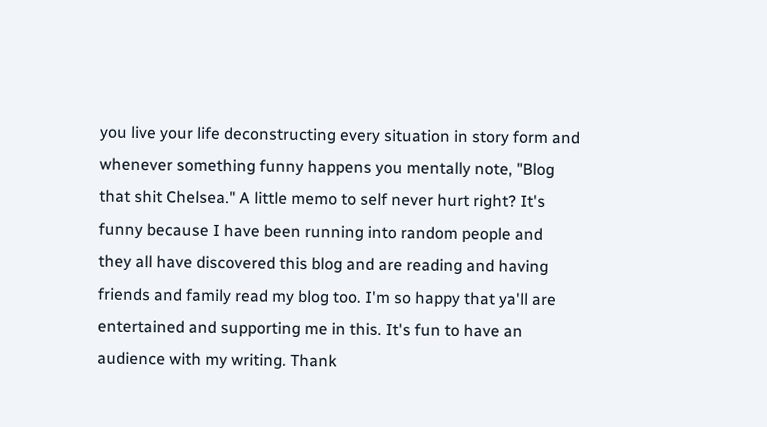you live your life deconstructing every situation in story form and whenever something funny happens you mentally note, "Blog that shit Chelsea." A little memo to self never hurt right? It's funny because I have been running into random people and they all have discovered this blog and are reading and having friends and family read my blog too. I'm so happy that ya'll are entertained and supporting me in this. It's fun to have an audience with my writing. Thank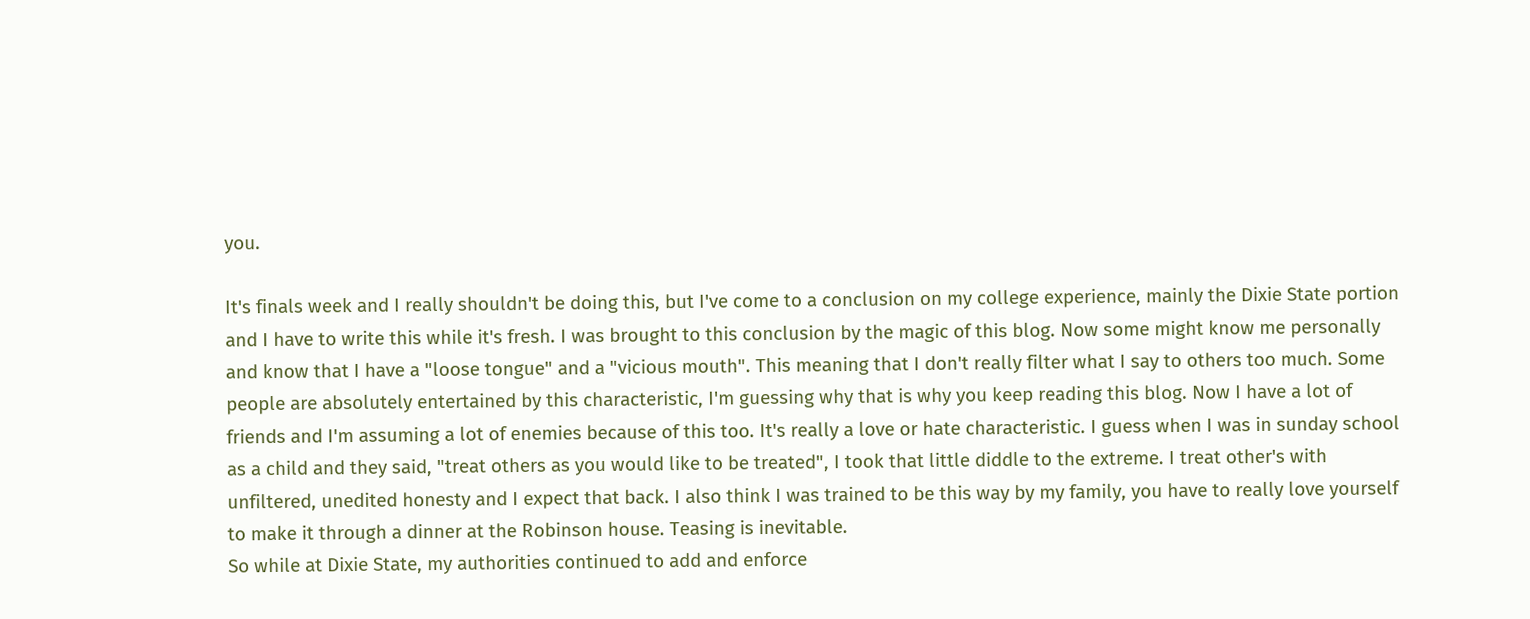you.

It's finals week and I really shouldn't be doing this, but I've come to a conclusion on my college experience, mainly the Dixie State portion and I have to write this while it's fresh. I was brought to this conclusion by the magic of this blog. Now some might know me personally and know that I have a "loose tongue" and a "vicious mouth". This meaning that I don't really filter what I say to others too much. Some people are absolutely entertained by this characteristic, I'm guessing why that is why you keep reading this blog. Now I have a lot of friends and I'm assuming a lot of enemies because of this too. It's really a love or hate characteristic. I guess when I was in sunday school as a child and they said, "treat others as you would like to be treated", I took that little diddle to the extreme. I treat other's with unfiltered, unedited honesty and I expect that back. I also think I was trained to be this way by my family, you have to really love yourself to make it through a dinner at the Robinson house. Teasing is inevitable.
So while at Dixie State, my authorities continued to add and enforce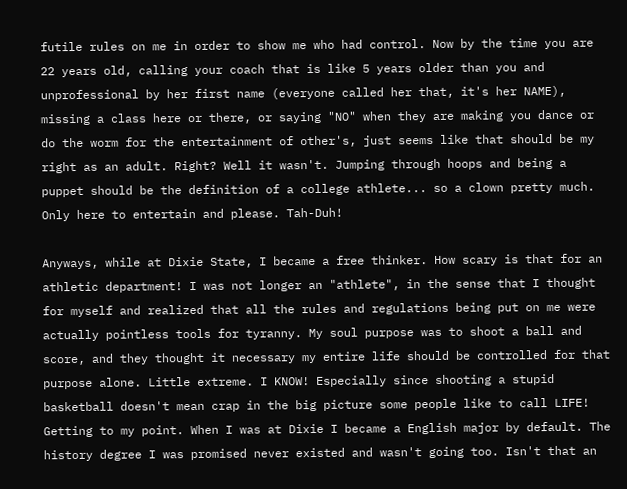futile rules on me in order to show me who had control. Now by the time you are 22 years old, calling your coach that is like 5 years older than you and unprofessional by her first name (everyone called her that, it's her NAME), missing a class here or there, or saying "NO" when they are making you dance or do the worm for the entertainment of other's, just seems like that should be my right as an adult. Right? Well it wasn't. Jumping through hoops and being a puppet should be the definition of a college athlete... so a clown pretty much. Only here to entertain and please. Tah-Duh!

Anyways, while at Dixie State, I became a free thinker. How scary is that for an athletic department! I was not longer an "athlete", in the sense that I thought for myself and realized that all the rules and regulations being put on me were actually pointless tools for tyranny. My soul purpose was to shoot a ball and score, and they thought it necessary my entire life should be controlled for that purpose alone. Little extreme. I KNOW! Especially since shooting a stupid basketball doesn't mean crap in the big picture some people like to call LIFE! Getting to my point. When I was at Dixie I became a English major by default. The history degree I was promised never existed and wasn't going too. Isn't that an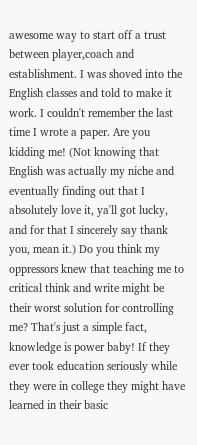awesome way to start off a trust between player,coach and establishment. I was shoved into the English classes and told to make it work. I couldn't remember the last time I wrote a paper. Are you kidding me! (Not knowing that English was actually my niche and eventually finding out that I absolutely love it, ya'll got lucky, and for that I sincerely say thank you, mean it.) Do you think my oppressors knew that teaching me to critical think and write might be their worst solution for controlling me? That's just a simple fact, knowledge is power baby! If they ever took education seriously while they were in college they might have learned in their basic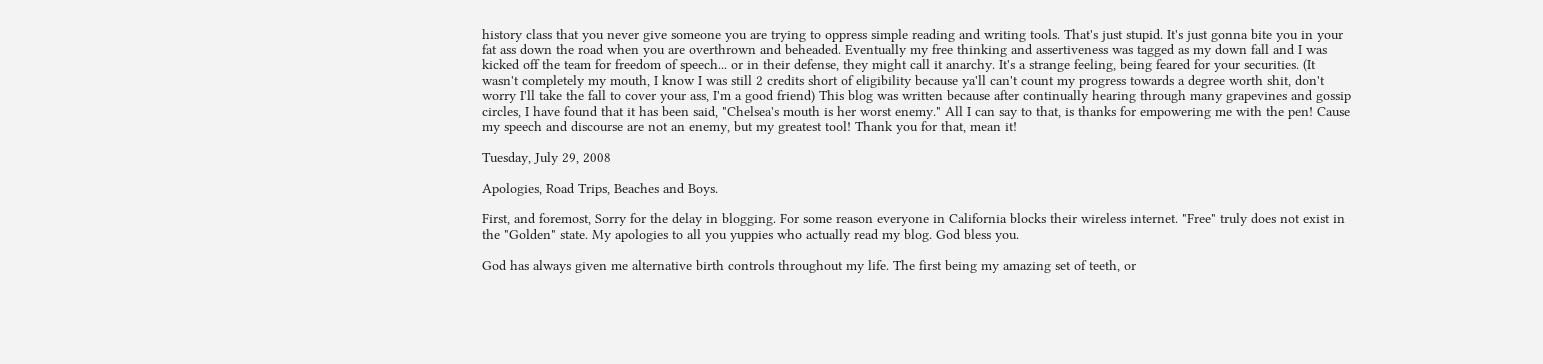history class that you never give someone you are trying to oppress simple reading and writing tools. That's just stupid. It's just gonna bite you in your fat ass down the road when you are overthrown and beheaded. Eventually my free thinking and assertiveness was tagged as my down fall and I was kicked off the team for freedom of speech... or in their defense, they might call it anarchy. It's a strange feeling, being feared for your securities. (It wasn't completely my mouth, I know I was still 2 credits short of eligibility because ya'll can't count my progress towards a degree worth shit, don't worry I'll take the fall to cover your ass, I'm a good friend) This blog was written because after continually hearing through many grapevines and gossip circles, I have found that it has been said, "Chelsea's mouth is her worst enemy." All I can say to that, is thanks for empowering me with the pen! Cause my speech and discourse are not an enemy, but my greatest tool! Thank you for that, mean it!

Tuesday, July 29, 2008

Apologies, Road Trips, Beaches and Boys.

First, and foremost, Sorry for the delay in blogging. For some reason everyone in California blocks their wireless internet. "Free" truly does not exist in the "Golden" state. My apologies to all you yuppies who actually read my blog. God bless you.

God has always given me alternative birth controls throughout my life. The first being my amazing set of teeth, or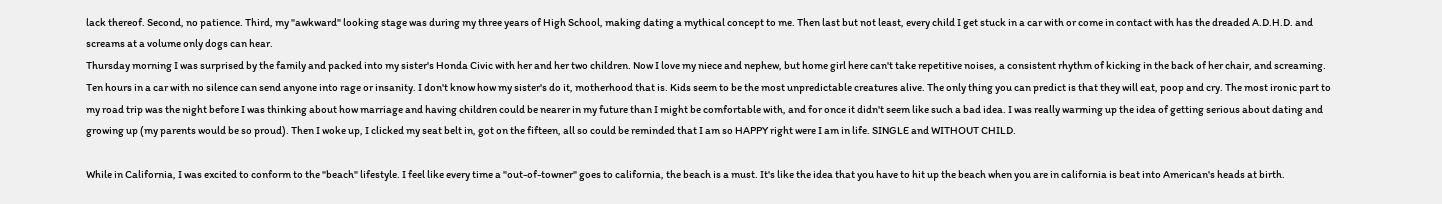lack thereof. Second, no patience. Third, my "awkward" looking stage was during my three years of High School, making dating a mythical concept to me. Then last but not least, every child I get stuck in a car with or come in contact with has the dreaded A.D.H.D. and screams at a volume only dogs can hear.
Thursday morning I was surprised by the family and packed into my sister's Honda Civic with her and her two children. Now I love my niece and nephew, but home girl here can't take repetitive noises, a consistent rhythm of kicking in the back of her chair, and screaming. Ten hours in a car with no silence can send anyone into rage or insanity. I don't know how my sister's do it, motherhood that is. Kids seem to be the most unpredictable creatures alive. The only thing you can predict is that they will eat, poop and cry. The most ironic part to my road trip was the night before I was thinking about how marriage and having children could be nearer in my future than I might be comfortable with, and for once it didn't seem like such a bad idea. I was really warming up the idea of getting serious about dating and growing up (my parents would be so proud). Then I woke up, I clicked my seat belt in, got on the fifteen, all so could be reminded that I am so HAPPY right were I am in life. SINGLE and WITHOUT CHILD.

While in California, I was excited to conform to the "beach" lifestyle. I feel like every time a "out-of-towner" goes to california, the beach is a must. It's like the idea that you have to hit up the beach when you are in california is beat into American's heads at birth.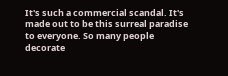It's such a commercial scandal. It's made out to be this surreal paradise to everyone. So many people decorate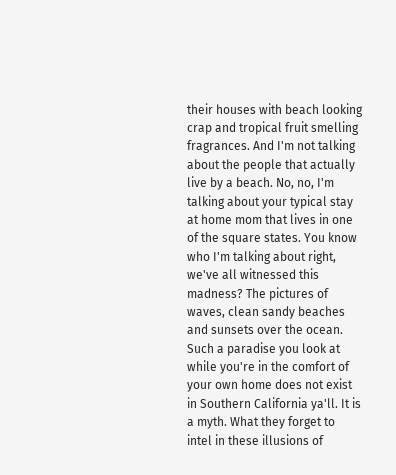their houses with beach looking crap and tropical fruit smelling fragrances. And I'm not talking about the people that actually live by a beach. No, no, I'm talking about your typical stay at home mom that lives in one of the square states. You know who I'm talking about right, we've all witnessed this madness? The pictures of waves, clean sandy beaches and sunsets over the ocean. Such a paradise you look at while you're in the comfort of your own home does not exist in Southern California ya'll. It is a myth. What they forget to intel in these illusions of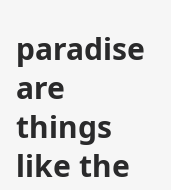paradise are things like the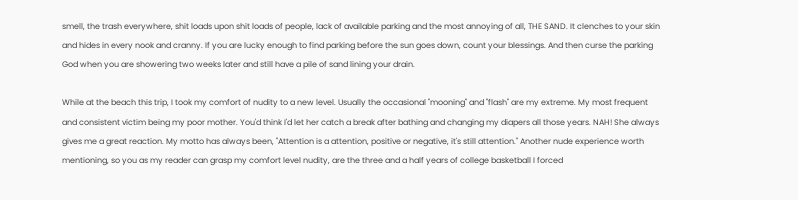smell, the trash everywhere, shit loads upon shit loads of people, lack of available parking and the most annoying of all, THE SAND. It clenches to your skin and hides in every nook and cranny. If you are lucky enough to find parking before the sun goes down, count your blessings. And then curse the parking God when you are showering two weeks later and still have a pile of sand lining your drain.

While at the beach this trip, I took my comfort of nudity to a new level. Usually the occasional "mooning" and "flash" are my extreme. My most frequent and consistent victim being my poor mother. You'd think I'd let her catch a break after bathing and changing my diapers all those years. NAH! She always gives me a great reaction. My motto has always been, "Attention is a attention, positive or negative, it's still attention." Another nude experience worth mentioning, so you as my reader can grasp my comfort level nudity, are the three and a half years of college basketball I forced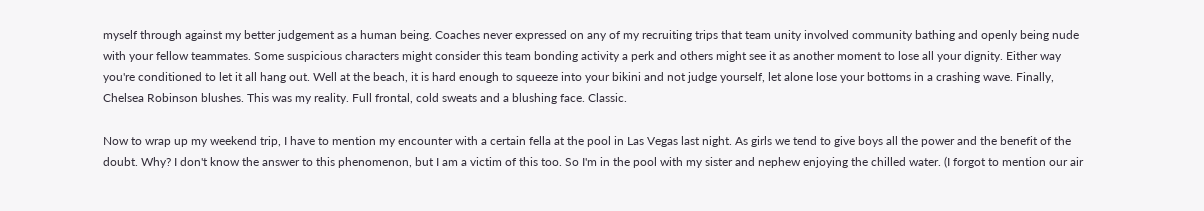myself through against my better judgement as a human being. Coaches never expressed on any of my recruiting trips that team unity involved community bathing and openly being nude with your fellow teammates. Some suspicious characters might consider this team bonding activity a perk and others might see it as another moment to lose all your dignity. Either way you're conditioned to let it all hang out. Well at the beach, it is hard enough to squeeze into your bikini and not judge yourself, let alone lose your bottoms in a crashing wave. Finally, Chelsea Robinson blushes. This was my reality. Full frontal, cold sweats and a blushing face. Classic.

Now to wrap up my weekend trip, I have to mention my encounter with a certain fella at the pool in Las Vegas last night. As girls we tend to give boys all the power and the benefit of the doubt. Why? I don't know the answer to this phenomenon, but I am a victim of this too. So I'm in the pool with my sister and nephew enjoying the chilled water. (I forgot to mention our air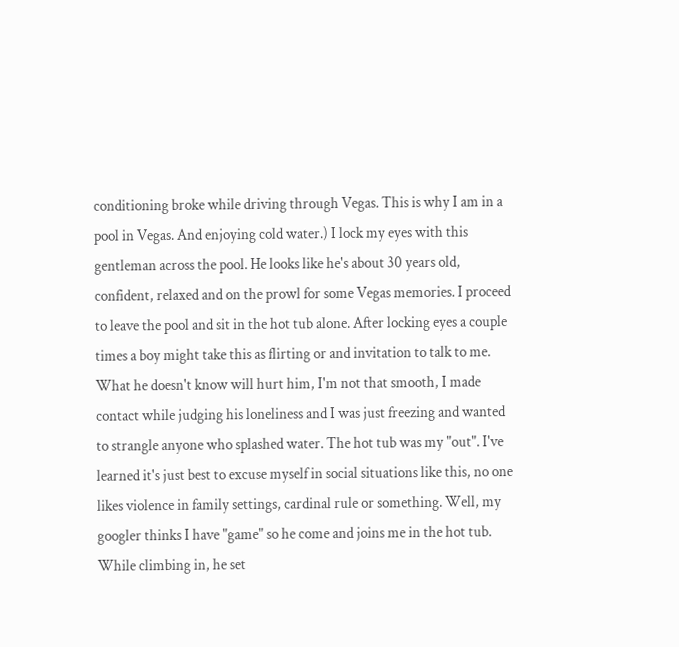conditioning broke while driving through Vegas. This is why I am in a pool in Vegas. And enjoying cold water.) I lock my eyes with this gentleman across the pool. He looks like he's about 30 years old, confident, relaxed and on the prowl for some Vegas memories. I proceed to leave the pool and sit in the hot tub alone. After locking eyes a couple times a boy might take this as flirting or and invitation to talk to me. What he doesn't know will hurt him, I'm not that smooth, I made contact while judging his loneliness and I was just freezing and wanted to strangle anyone who splashed water. The hot tub was my "out". I've learned it's just best to excuse myself in social situations like this, no one likes violence in family settings, cardinal rule or something. Well, my googler thinks I have "game" so he come and joins me in the hot tub. While climbing in, he set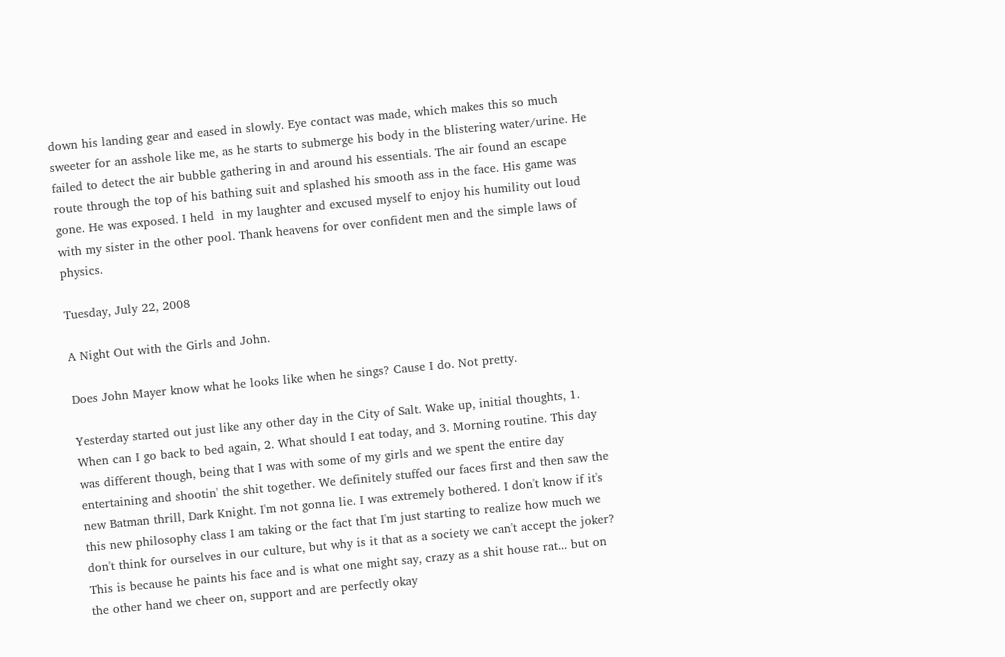down his landing gear and eased in slowly. Eye contact was made, which makes this so much sweeter for an asshole like me, as he starts to submerge his body in the blistering water/urine. He failed to detect the air bubble gathering in and around his essentials. The air found an escape route through the top of his bathing suit and splashed his smooth ass in the face. His game was gone. He was exposed. I held  in my laughter and excused myself to enjoy his humility out loud with my sister in the other pool. Thank heavens for over confident men and the simple laws of physics.

Tuesday, July 22, 2008

A Night Out with the Girls and John.

Does John Mayer know what he looks like when he sings? Cause I do. Not pretty.

Yesterday started out just like any other day in the City of Salt. Wake up, initial thoughts, 1. When can I go back to bed again, 2. What should I eat today, and 3. Morning routine. This day was different though, being that I was with some of my girls and we spent the entire day entertaining and shootin' the shit together. We definitely stuffed our faces first and then saw the new Batman thrill, Dark Knight. I'm not gonna lie. I was extremely bothered. I don't know if it's this new philosophy class I am taking or the fact that I'm just starting to realize how much we don't think for ourselves in our culture, but why is it that as a society we can't accept the joker? This is because he paints his face and is what one might say, crazy as a shit house rat... but on the other hand we cheer on, support and are perfectly okay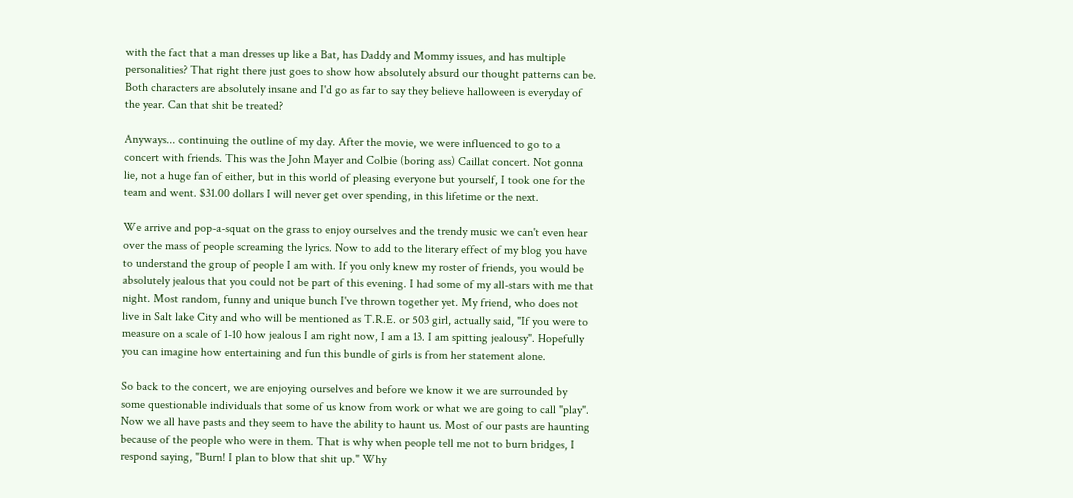with the fact that a man dresses up like a Bat, has Daddy and Mommy issues, and has multiple personalities? That right there just goes to show how absolutely absurd our thought patterns can be. Both characters are absolutely insane and I'd go as far to say they believe halloween is everyday of the year. Can that shit be treated?

Anyways... continuing the outline of my day. After the movie, we were influenced to go to a concert with friends. This was the John Mayer and Colbie (boring ass) Caillat concert. Not gonna lie, not a huge fan of either, but in this world of pleasing everyone but yourself, I took one for the team and went. $31.00 dollars I will never get over spending, in this lifetime or the next.

We arrive and pop-a-squat on the grass to enjoy ourselves and the trendy music we can't even hear over the mass of people screaming the lyrics. Now to add to the literary effect of my blog you have to understand the group of people I am with. If you only knew my roster of friends, you would be absolutely jealous that you could not be part of this evening. I had some of my all-stars with me that night. Most random, funny and unique bunch I've thrown together yet. My friend, who does not live in Salt lake City and who will be mentioned as T.R.E. or 503 girl, actually said, "If you were to measure on a scale of 1-10 how jealous I am right now, I am a 13. I am spitting jealousy". Hopefully you can imagine how entertaining and fun this bundle of girls is from her statement alone.

So back to the concert, we are enjoying ourselves and before we know it we are surrounded by some questionable individuals that some of us know from work or what we are going to call "play". Now we all have pasts and they seem to have the ability to haunt us. Most of our pasts are haunting because of the people who were in them. That is why when people tell me not to burn bridges, I respond saying, "Burn! I plan to blow that shit up." Why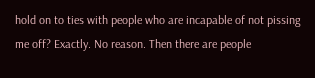hold on to ties with people who are incapable of not pissing me off? Exactly. No reason. Then there are people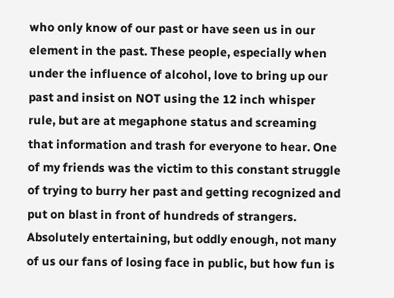who only know of our past or have seen us in our element in the past. These people, especially when under the influence of alcohol, love to bring up our past and insist on NOT using the 12 inch whisper rule, but are at megaphone status and screaming that information and trash for everyone to hear. One of my friends was the victim to this constant struggle of trying to burry her past and getting recognized and put on blast in front of hundreds of strangers. Absolutely entertaining, but oddly enough, not many of us our fans of losing face in public, but how fun is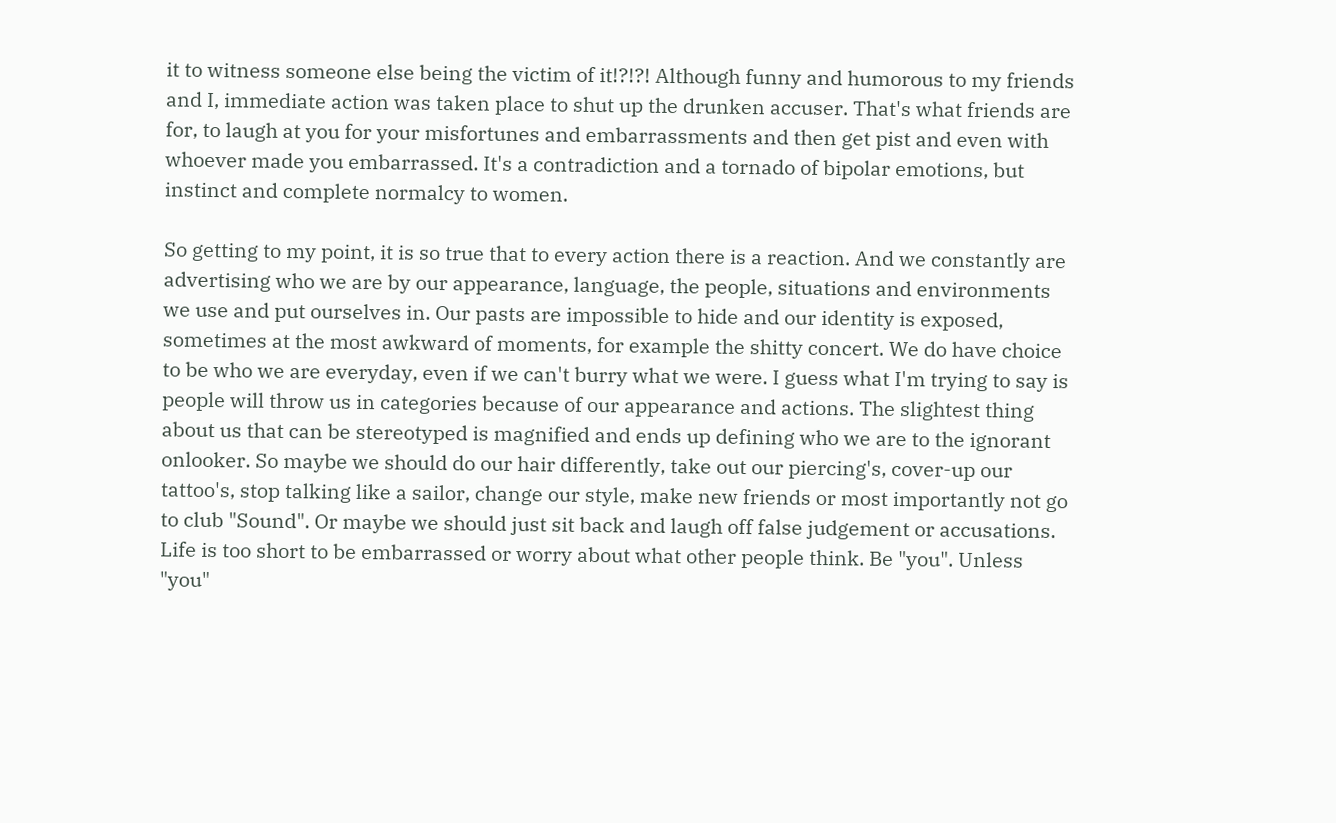it to witness someone else being the victim of it!?!?! Although funny and humorous to my friends and I, immediate action was taken place to shut up the drunken accuser. That's what friends are for, to laugh at you for your misfortunes and embarrassments and then get pist and even with whoever made you embarrassed. It's a contradiction and a tornado of bipolar emotions, but instinct and complete normalcy to women.

So getting to my point, it is so true that to every action there is a reaction. And we constantly are advertising who we are by our appearance, language, the people, situations and environments we use and put ourselves in. Our pasts are impossible to hide and our identity is exposed, sometimes at the most awkward of moments, for example the shitty concert. We do have choice to be who we are everyday, even if we can't burry what we were. I guess what I'm trying to say is people will throw us in categories because of our appearance and actions. The slightest thing about us that can be stereotyped is magnified and ends up defining who we are to the ignorant onlooker. So maybe we should do our hair differently, take out our piercing's, cover-up our tattoo's, stop talking like a sailor, change our style, make new friends or most importantly not go to club "Sound". Or maybe we should just sit back and laugh off false judgement or accusations. Life is too short to be embarrassed or worry about what other people think. Be "you". Unless "you"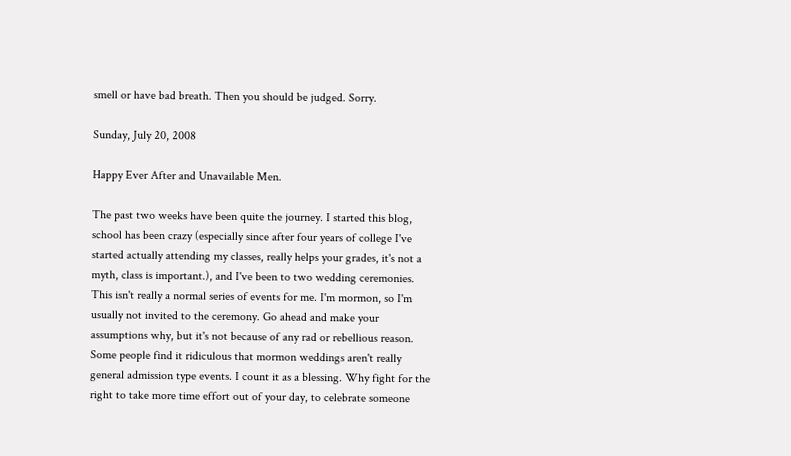smell or have bad breath. Then you should be judged. Sorry.

Sunday, July 20, 2008

Happy Ever After and Unavailable Men.

The past two weeks have been quite the journey. I started this blog, school has been crazy (especially since after four years of college I've started actually attending my classes, really helps your grades, it's not a myth, class is important.), and I've been to two wedding ceremonies. This isn't really a normal series of events for me. I'm mormon, so I'm usually not invited to the ceremony. Go ahead and make your assumptions why, but it's not because of any rad or rebellious reason. Some people find it ridiculous that mormon weddings aren't really general admission type events. I count it as a blessing. Why fight for the right to take more time effort out of your day, to celebrate someone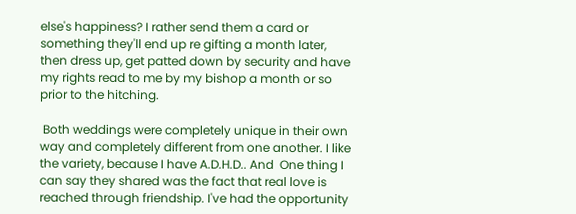else's happiness? I rather send them a card or something they'll end up re gifting a month later, then dress up, get patted down by security and have my rights read to me by my bishop a month or so prior to the hitching.

 Both weddings were completely unique in their own way and completely different from one another. I like the variety, because I have A.D.H.D.. And  One thing I can say they shared was the fact that real love is reached through friendship. I've had the opportunity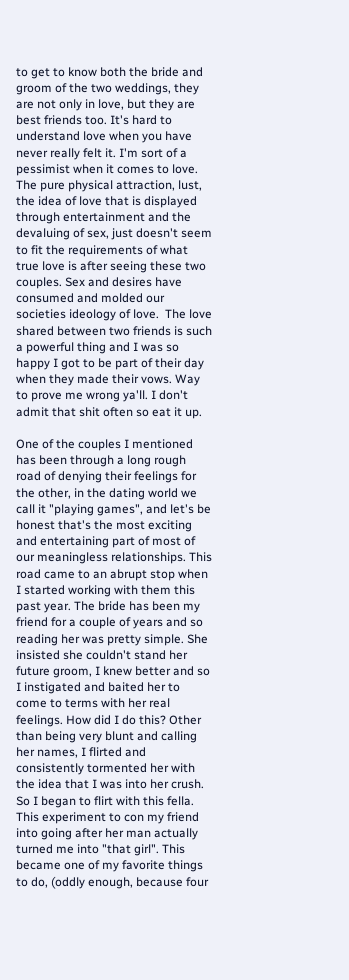to get to know both the bride and groom of the two weddings, they are not only in love, but they are best friends too. It's hard to understand love when you have never really felt it. I'm sort of a pessimist when it comes to love. The pure physical attraction, lust, the idea of love that is displayed through entertainment and the devaluing of sex, just doesn't seem to fit the requirements of what true love is after seeing these two couples. Sex and desires have consumed and molded our societies ideology of love.  The love shared between two friends is such a powerful thing and I was so happy I got to be part of their day when they made their vows. Way to prove me wrong ya'll. I don't admit that shit often so eat it up.

One of the couples I mentioned has been through a long rough road of denying their feelings for the other, in the dating world we call it "playing games", and let's be honest that's the most exciting and entertaining part of most of our meaningless relationships. This road came to an abrupt stop when I started working with them this past year. The bride has been my friend for a couple of years and so reading her was pretty simple. She insisted she couldn't stand her future groom, I knew better and so I instigated and baited her to come to terms with her real feelings. How did I do this? Other than being very blunt and calling her names, I flirted and consistently tormented her with the idea that I was into her crush. So I began to flirt with this fella. This experiment to con my friend into going after her man actually turned me into "that girl". This became one of my favorite things to do, (oddly enough, because four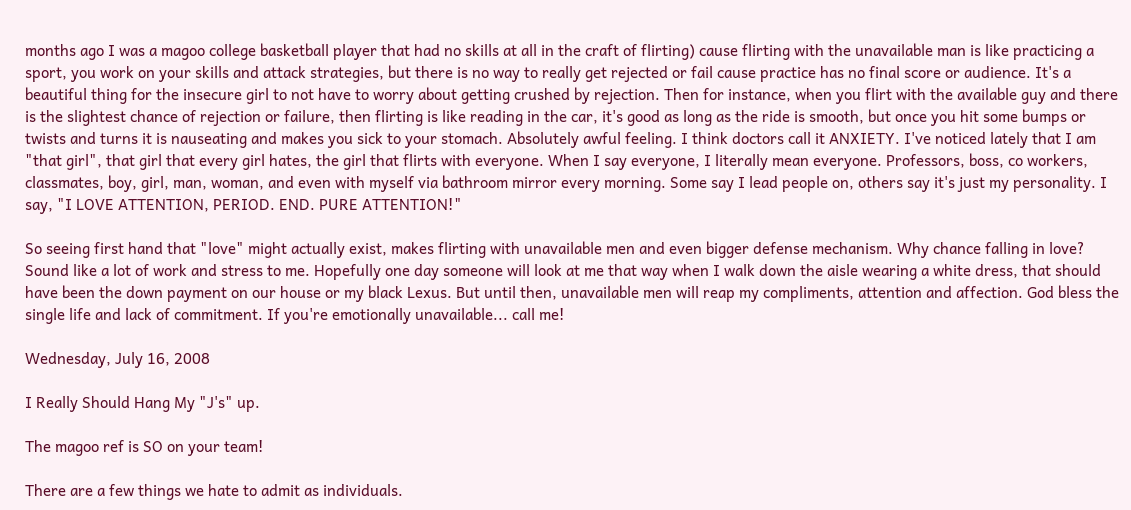months ago I was a magoo college basketball player that had no skills at all in the craft of flirting) cause flirting with the unavailable man is like practicing a sport, you work on your skills and attack strategies, but there is no way to really get rejected or fail cause practice has no final score or audience. It's a beautiful thing for the insecure girl to not have to worry about getting crushed by rejection. Then for instance, when you flirt with the available guy and there is the slightest chance of rejection or failure, then flirting is like reading in the car, it's good as long as the ride is smooth, but once you hit some bumps or twists and turns it is nauseating and makes you sick to your stomach. Absolutely awful feeling. I think doctors call it ANXIETY. I've noticed lately that I am "that girl", that girl that every girl hates, the girl that flirts with everyone. When I say everyone, I literally mean everyone. Professors, boss, co workers, classmates, boy, girl, man, woman, and even with myself via bathroom mirror every morning. Some say I lead people on, others say it's just my personality. I say, "I LOVE ATTENTION, PERIOD. END. PURE ATTENTION!"

So seeing first hand that "love" might actually exist, makes flirting with unavailable men and even bigger defense mechanism. Why chance falling in love? Sound like a lot of work and stress to me. Hopefully one day someone will look at me that way when I walk down the aisle wearing a white dress, that should have been the down payment on our house or my black Lexus. But until then, unavailable men will reap my compliments, attention and affection. God bless the single life and lack of commitment. If you're emotionally unavailable... call me!

Wednesday, July 16, 2008

I Really Should Hang My "J's" up.

The magoo ref is SO on your team!

There are a few things we hate to admit as individuals.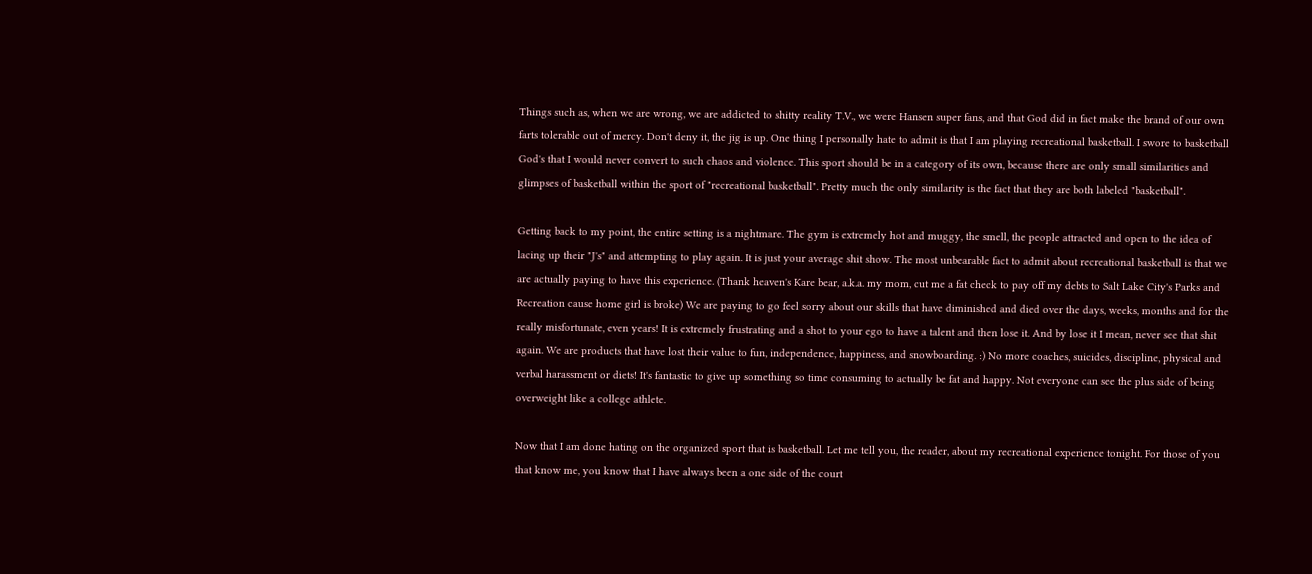Things such as, when we are wrong, we are addicted to shitty reality T.V., we were Hansen super fans, and that God did in fact make the brand of our own farts tolerable out of mercy. Don't deny it, the jig is up. One thing I personally hate to admit is that I am playing recreational basketball. I swore to basketball God's that I would never convert to such chaos and violence. This sport should be in a category of its own, because there are only small similarities and glimpses of basketball within the sport of "recreational basketball". Pretty much the only similarity is the fact that they are both labeled "basketball".

Getting back to my point, the entire setting is a nightmare. The gym is extremely hot and muggy, the smell, the people attracted and open to the idea of lacing up their "J's" and attempting to play again. It is just your average shit show. The most unbearable fact to admit about recreational basketball is that we are actually paying to have this experience. (Thank heaven's Kare bear, a.k.a. my mom, cut me a fat check to pay off my debts to Salt Lake City's Parks and Recreation cause home girl is broke) We are paying to go feel sorry about our skills that have diminished and died over the days, weeks, months and for the really misfortunate, even years! It is extremely frustrating and a shot to your ego to have a talent and then lose it. And by lose it I mean, never see that shit again. We are products that have lost their value to fun, independence, happiness, and snowboarding. :) No more coaches, suicides, discipline, physical and verbal harassment or diets! It's fantastic to give up something so time consuming to actually be fat and happy. Not everyone can see the plus side of being overweight like a college athlete.

Now that I am done hating on the organized sport that is basketball. Let me tell you, the reader, about my recreational experience tonight. For those of you that know me, you know that I have always been a one side of the court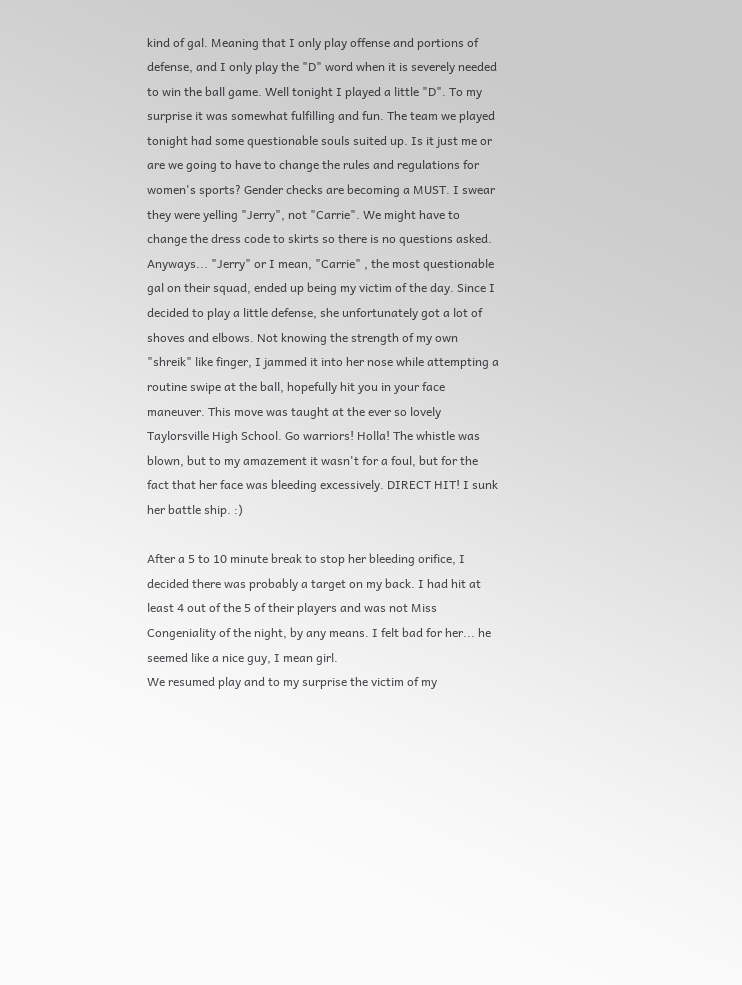kind of gal. Meaning that I only play offense and portions of defense, and I only play the "D" word when it is severely needed to win the ball game. Well tonight I played a little "D". To my surprise it was somewhat fulfilling and fun. The team we played tonight had some questionable souls suited up. Is it just me or are we going to have to change the rules and regulations for women's sports? Gender checks are becoming a MUST. I swear they were yelling "Jerry", not "Carrie". We might have to change the dress code to skirts so there is no questions asked. Anyways... "Jerry" or I mean, "Carrie" , the most questionable gal on their squad, ended up being my victim of the day. Since I decided to play a little defense, she unfortunately got a lot of shoves and elbows. Not knowing the strength of my own "shreik" like finger, I jammed it into her nose while attempting a routine swipe at the ball, hopefully hit you in your face maneuver. This move was taught at the ever so lovely Taylorsville High School. Go warriors! Holla! The whistle was blown, but to my amazement it wasn't for a foul, but for the fact that her face was bleeding excessively. DIRECT HIT! I sunk her battle ship. :)

After a 5 to 10 minute break to stop her bleeding orifice, I decided there was probably a target on my back. I had hit at least 4 out of the 5 of their players and was not Miss Congeniality of the night, by any means. I felt bad for her... he seemed like a nice guy, I mean girl.
We resumed play and to my surprise the victim of my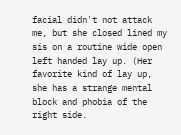facial didn't not attack me, but she closed lined my sis on a routine wide open left handed lay up. (Her favorite kind of lay up, she has a strange mental block and phobia of the right side.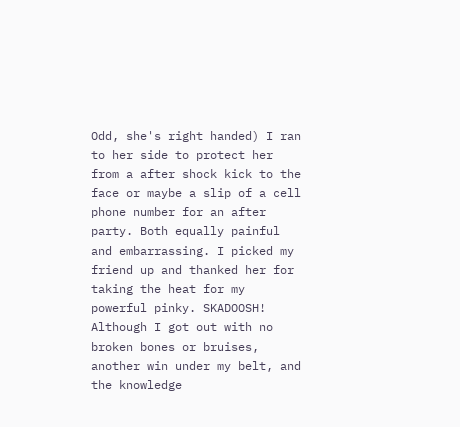Odd, she's right handed) I ran to her side to protect her from a after shock kick to the face or maybe a slip of a cell phone number for an after party. Both equally painful and embarrassing. I picked my friend up and thanked her for taking the heat for my powerful pinky. SKADOOSH! Although I got out with no broken bones or bruises, another win under my belt, and the knowledge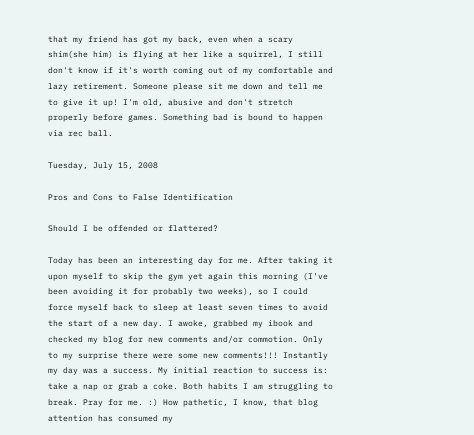that my friend has got my back, even when a scary shim(she him) is flying at her like a squirrel, I still don't know if it's worth coming out of my comfortable and lazy retirement. Someone please sit me down and tell me to give it up! I'm old, abusive and don't stretch properly before games. Something bad is bound to happen via rec ball.

Tuesday, July 15, 2008

Pros and Cons to False Identification

Should I be offended or flattered?

Today has been an interesting day for me. After taking it upon myself to skip the gym yet again this morning (I've been avoiding it for probably two weeks), so I could force myself back to sleep at least seven times to avoid the start of a new day. I awoke, grabbed my ibook and checked my blog for new comments and/or commotion. Only to my surprise there were some new comments!!! Instantly my day was a success. My initial reaction to success is: take a nap or grab a coke. Both habits I am struggling to break. Pray for me. :) How pathetic, I know, that blog attention has consumed my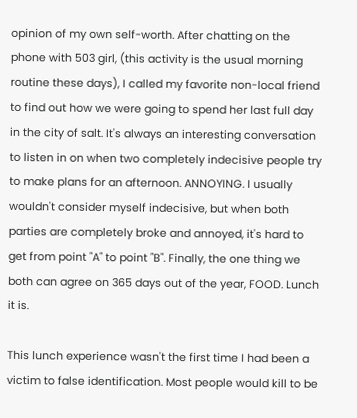opinion of my own self-worth. After chatting on the phone with 503 girl, (this activity is the usual morning routine these days), I called my favorite non-local friend to find out how we were going to spend her last full day in the city of salt. It's always an interesting conversation to listen in on when two completely indecisive people try to make plans for an afternoon. ANNOYING. I usually wouldn't consider myself indecisive, but when both parties are completely broke and annoyed, it's hard to get from point "A" to point "B". Finally, the one thing we both can agree on 365 days out of the year, FOOD. Lunch it is.

This lunch experience wasn't the first time I had been a victim to false identification. Most people would kill to be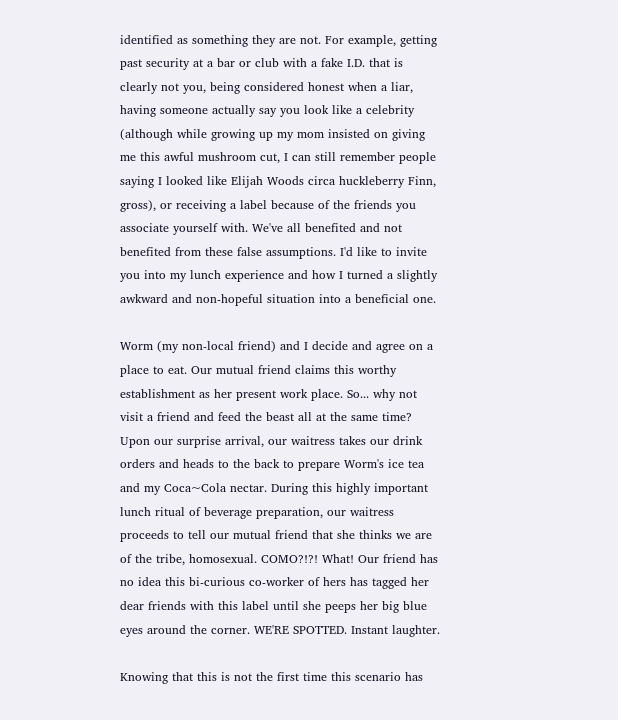identified as something they are not. For example, getting past security at a bar or club with a fake I.D. that is clearly not you, being considered honest when a liar, having someone actually say you look like a celebrity (although while growing up my mom insisted on giving me this awful mushroom cut, I can still remember people saying I looked like Elijah Woods circa huckleberry Finn, gross), or receiving a label because of the friends you associate yourself with. We've all benefited and not benefited from these false assumptions. I'd like to invite you into my lunch experience and how I turned a slightly awkward and non-hopeful situation into a beneficial one.

Worm (my non-local friend) and I decide and agree on a place to eat. Our mutual friend claims this worthy establishment as her present work place. So... why not visit a friend and feed the beast all at the same time? Upon our surprise arrival, our waitress takes our drink orders and heads to the back to prepare Worm's ice tea and my Coca~Cola nectar. During this highly important lunch ritual of beverage preparation, our waitress proceeds to tell our mutual friend that she thinks we are of the tribe, homosexual. COMO?!?! What! Our friend has no idea this bi-curious co-worker of hers has tagged her dear friends with this label until she peeps her big blue eyes around the corner. WE'RE SPOTTED. Instant laughter.

Knowing that this is not the first time this scenario has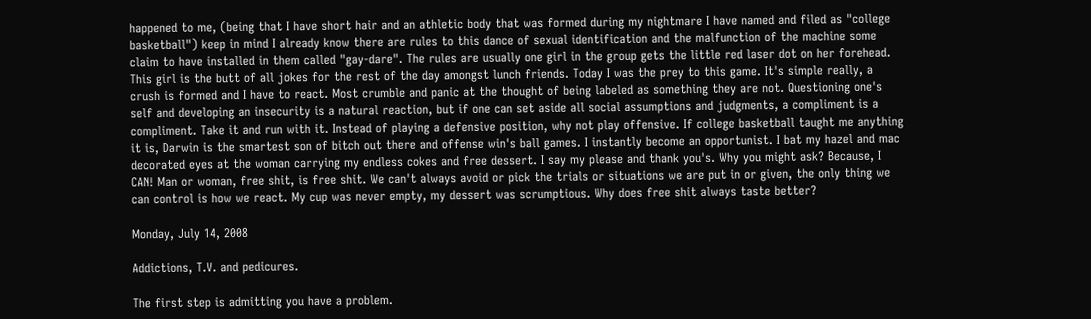happened to me, (being that I have short hair and an athletic body that was formed during my nightmare I have named and filed as "college basketball") keep in mind I already know there are rules to this dance of sexual identification and the malfunction of the machine some claim to have installed in them called "gay-dare". The rules are usually one girl in the group gets the little red laser dot on her forehead. This girl is the butt of all jokes for the rest of the day amongst lunch friends. Today I was the prey to this game. It's simple really, a crush is formed and I have to react. Most crumble and panic at the thought of being labeled as something they are not. Questioning one's self and developing an insecurity is a natural reaction, but if one can set aside all social assumptions and judgments, a compliment is a compliment. Take it and run with it. Instead of playing a defensive position, why not play offensive. If college basketball taught me anything it is, Darwin is the smartest son of bitch out there and offense win's ball games. I instantly become an opportunist. I bat my hazel and mac decorated eyes at the woman carrying my endless cokes and free dessert. I say my please and thank you's. Why you might ask? Because, I CAN! Man or woman, free shit, is free shit. We can't always avoid or pick the trials or situations we are put in or given, the only thing we can control is how we react. My cup was never empty, my dessert was scrumptious. Why does free shit always taste better?

Monday, July 14, 2008

Addictions, T.V. and pedicures.

The first step is admitting you have a problem.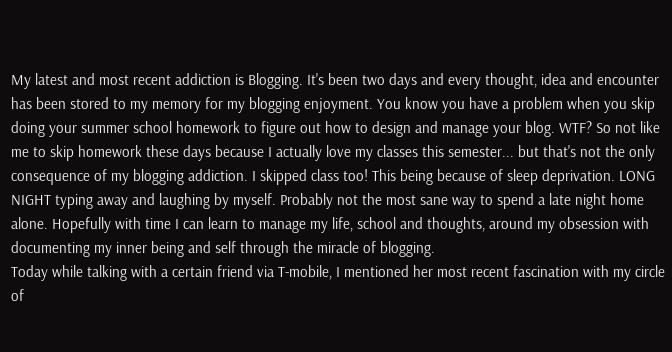My latest and most recent addiction is Blogging. It's been two days and every thought, idea and encounter has been stored to my memory for my blogging enjoyment. You know you have a problem when you skip doing your summer school homework to figure out how to design and manage your blog. WTF? So not like me to skip homework these days because I actually love my classes this semester... but that's not the only consequence of my blogging addiction. I skipped class too! This being because of sleep deprivation. LONG NIGHT typing away and laughing by myself. Probably not the most sane way to spend a late night home alone. Hopefully with time I can learn to manage my life, school and thoughts, around my obsession with documenting my inner being and self through the miracle of blogging.
Today while talking with a certain friend via T-mobile, I mentioned her most recent fascination with my circle of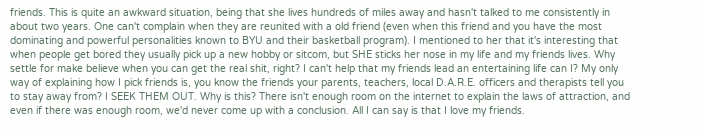friends. This is quite an awkward situation, being that she lives hundreds of miles away and hasn't talked to me consistently in about two years. One can't complain when they are reunited with a old friend (even when this friend and you have the most dominating and powerful personalities known to BYU and their basketball program). I mentioned to her that it's interesting that when people get bored they usually pick up a new hobby or sitcom, but SHE sticks her nose in my life and my friends lives. Why settle for make believe when you can get the real shit, right? I can't help that my friends lead an entertaining life can I? My only way of explaining how I pick friends is, you know the friends your parents, teachers, local D.A.R.E. officers and therapists tell you to stay away from? I SEEK THEM OUT. Why is this? There isn't enough room on the internet to explain the laws of attraction, and even if there was enough room, we'd never come up with a conclusion. All I can say is that I love my friends.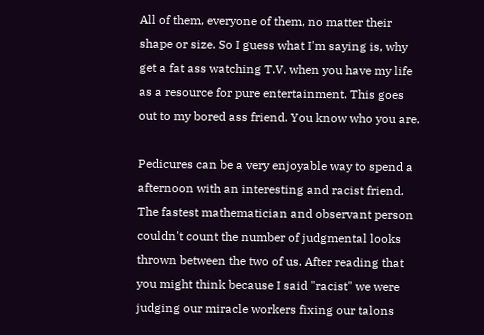All of them, everyone of them, no matter their shape or size. So I guess what I'm saying is, why get a fat ass watching T.V. when you have my life as a resource for pure entertainment. This goes out to my bored ass friend. You know who you are.

Pedicures can be a very enjoyable way to spend a afternoon with an interesting and racist friend. The fastest mathematician and observant person couldn't count the number of judgmental looks thrown between the two of us. After reading that you might think because I said "racist" we were judging our miracle workers fixing our talons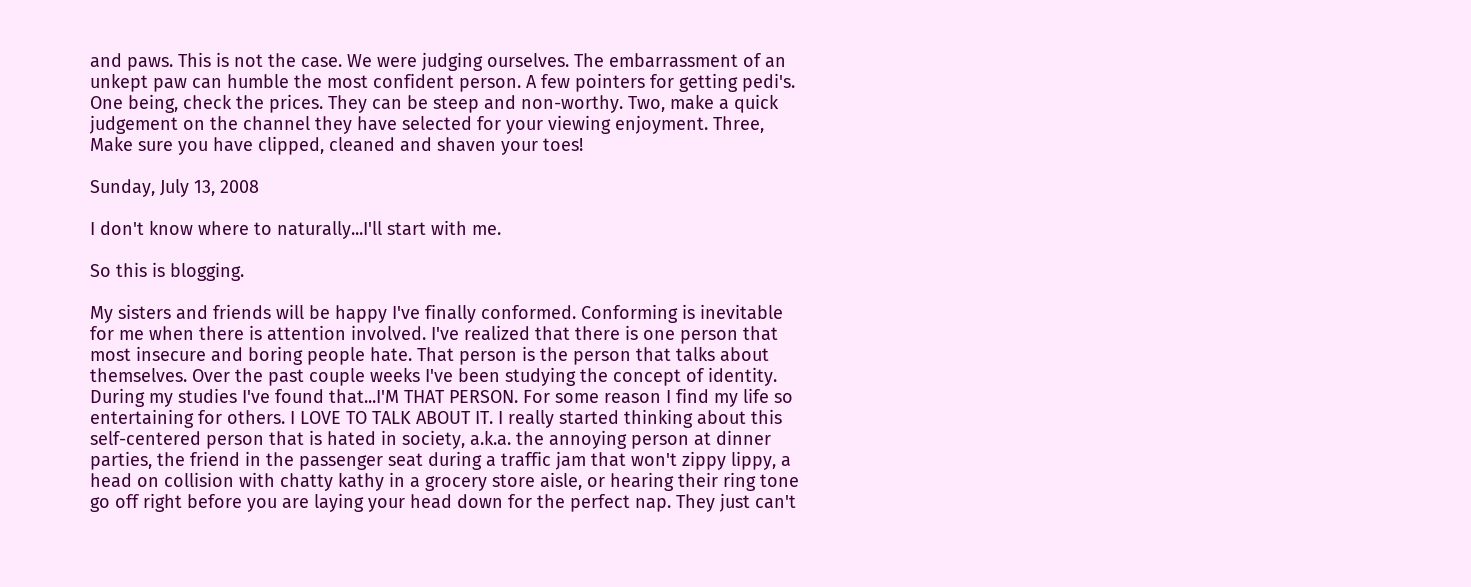and paws. This is not the case. We were judging ourselves. The embarrassment of an unkept paw can humble the most confident person. A few pointers for getting pedi's. One being, check the prices. They can be steep and non-worthy. Two, make a quick judgement on the channel they have selected for your viewing enjoyment. Three, Make sure you have clipped, cleaned and shaven your toes!

Sunday, July 13, 2008

I don't know where to naturally...I'll start with me.

So this is blogging.

My sisters and friends will be happy I've finally conformed. Conforming is inevitable for me when there is attention involved. I've realized that there is one person that most insecure and boring people hate. That person is the person that talks about themselves. Over the past couple weeks I've been studying the concept of identity. During my studies I've found that...I'M THAT PERSON. For some reason I find my life so entertaining for others. I LOVE TO TALK ABOUT IT. I really started thinking about this self-centered person that is hated in society, a.k.a. the annoying person at dinner parties, the friend in the passenger seat during a traffic jam that won't zippy lippy, a head on collision with chatty kathy in a grocery store aisle, or hearing their ring tone go off right before you are laying your head down for the perfect nap. They just can't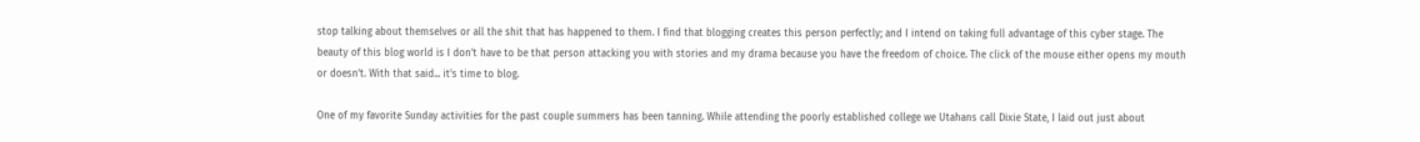stop talking about themselves or all the shit that has happened to them. I find that blogging creates this person perfectly; and I intend on taking full advantage of this cyber stage. The beauty of this blog world is I don't have to be that person attacking you with stories and my drama because you have the freedom of choice. The click of the mouse either opens my mouth or doesn't. With that said... it's time to blog.

One of my favorite Sunday activities for the past couple summers has been tanning. While attending the poorly established college we Utahans call Dixie State, I laid out just about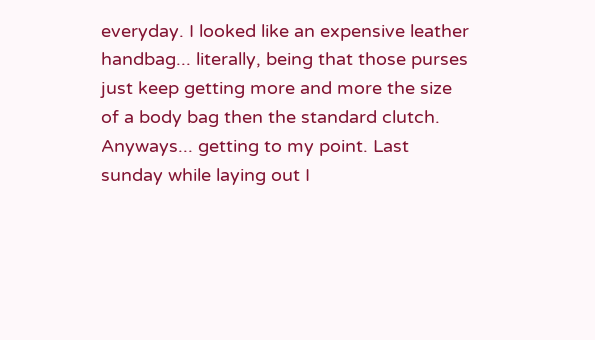everyday. I looked like an expensive leather handbag... literally, being that those purses just keep getting more and more the size of a body bag then the standard clutch. Anyways... getting to my point. Last sunday while laying out I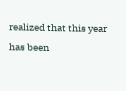realized that this year has been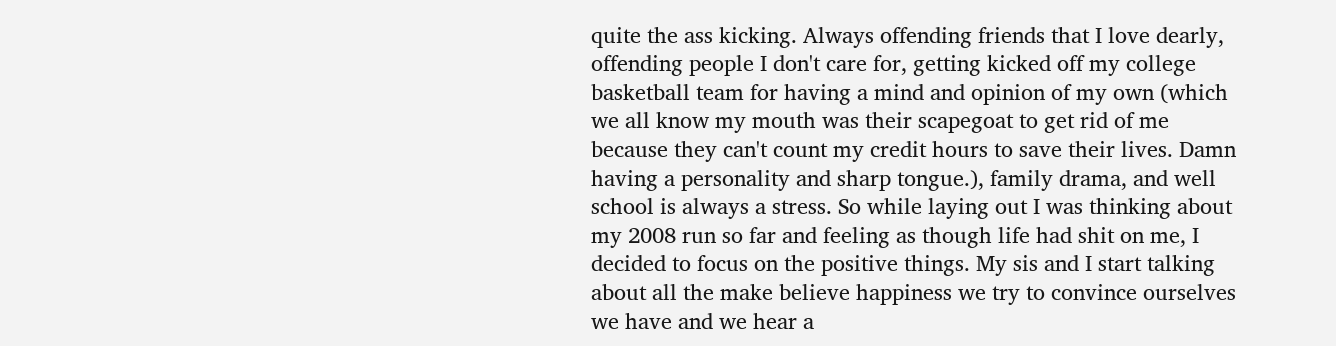quite the ass kicking. Always offending friends that I love dearly, offending people I don't care for, getting kicked off my college basketball team for having a mind and opinion of my own (which we all know my mouth was their scapegoat to get rid of me because they can't count my credit hours to save their lives. Damn having a personality and sharp tongue.), family drama, and well school is always a stress. So while laying out I was thinking about my 2008 run so far and feeling as though life had shit on me, I decided to focus on the positive things. My sis and I start talking about all the make believe happiness we try to convince ourselves we have and we hear a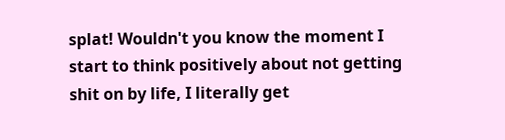splat! Wouldn't you know the moment I start to think positively about not getting shit on by life, I literally get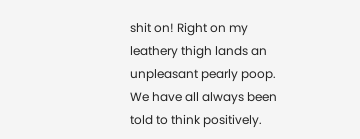shit on! Right on my leathery thigh lands an unpleasant pearly poop. We have all always been told to think positively.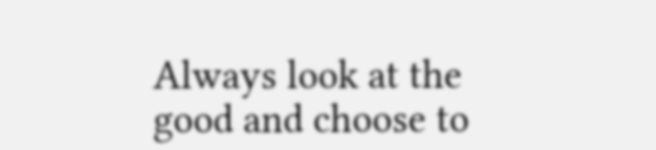Always look at the good and choose to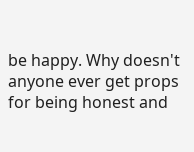be happy. Why doesn't anyone ever get props for being honest and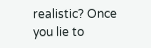realistic? Once you lie to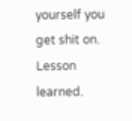yourself you get shit on. Lesson learned.